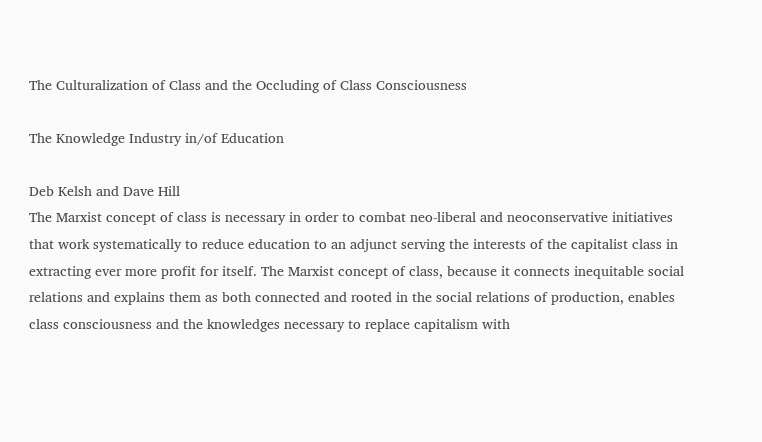The Culturalization of Class and the Occluding of Class Consciousness

The Knowledge Industry in/of Education

Deb Kelsh and Dave Hill
The Marxist concept of class is necessary in order to combat neo-liberal and neoconservative initiatives that work systematically to reduce education to an adjunct serving the interests of the capitalist class in extracting ever more profit for itself. The Marxist concept of class, because it connects inequitable social relations and explains them as both connected and rooted in the social relations of production, enables class consciousness and the knowledges necessary to replace capitalism with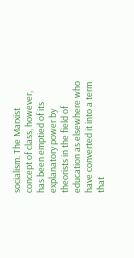socialism. The Marxist concept of class, however, has been emptied of its explanatory power by theorists in the field of education as elsewhere who have converted it into a term that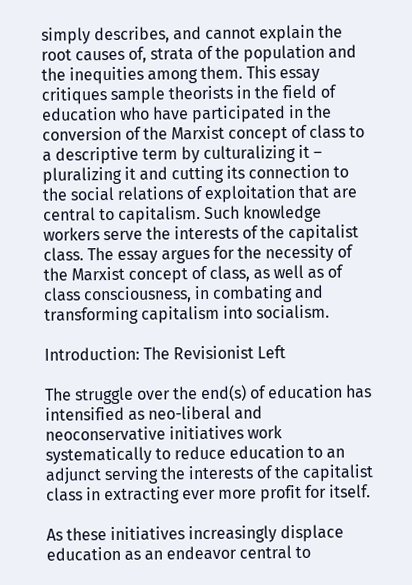simply describes, and cannot explain the root causes of, strata of the population and the inequities among them. This essay critiques sample theorists in the field of education who have participated in the conversion of the Marxist concept of class to a descriptive term by culturalizing it – pluralizing it and cutting its connection to the social relations of exploitation that are central to capitalism. Such knowledge workers serve the interests of the capitalist class. The essay argues for the necessity of the Marxist concept of class, as well as of class consciousness, in combating and transforming capitalism into socialism.

Introduction: The Revisionist Left

The struggle over the end(s) of education has intensified as neo-liberal and neoconservative initiatives work systematically to reduce education to an adjunct serving the interests of the capitalist class in extracting ever more profit for itself.

As these initiatives increasingly displace education as an endeavor central to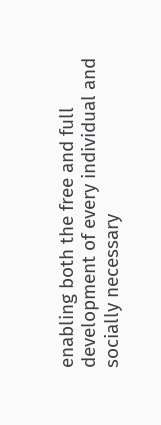enabling both the free and full development of every individual and socially necessary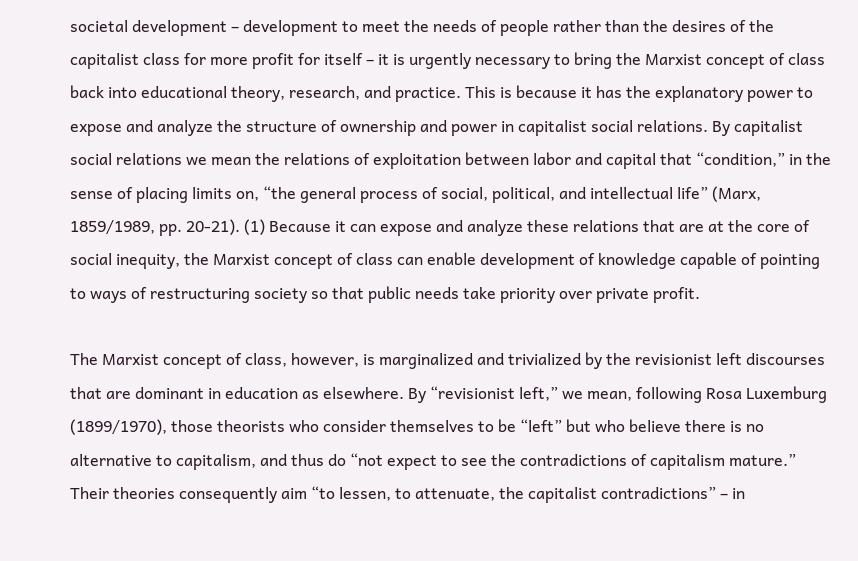societal development – development to meet the needs of people rather than the desires of the capitalist class for more profit for itself – it is urgently necessary to bring the Marxist concept of class back into educational theory, research, and practice. This is because it has the explanatory power to expose and analyze the structure of ownership and power in capitalist social relations. By capitalist social relations we mean the relations of exploitation between labor and capital that “condition,” in the sense of placing limits on, “the general process of social, political, and intellectual life” (Marx, 1859/1989, pp. 20-21). (1) Because it can expose and analyze these relations that are at the core of social inequity, the Marxist concept of class can enable development of knowledge capable of pointing to ways of restructuring society so that public needs take priority over private profit.

The Marxist concept of class, however, is marginalized and trivialized by the revisionist left discourses that are dominant in education as elsewhere. By “revisionist left,” we mean, following Rosa Luxemburg (1899/1970), those theorists who consider themselves to be “left” but who believe there is no alternative to capitalism, and thus do “not expect to see the contradictions of capitalism mature.” Their theories consequently aim “to lessen, to attenuate, the capitalist contradictions” – in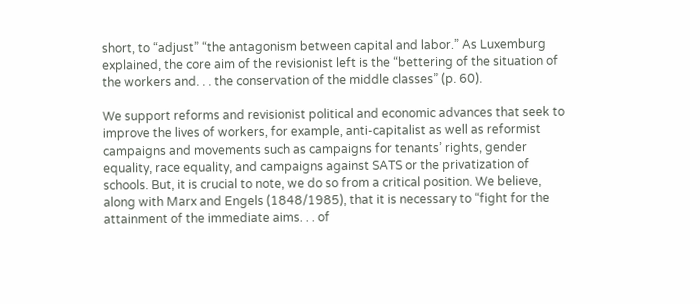short, to “adjust” “the antagonism between capital and labor.” As Luxemburg explained, the core aim of the revisionist left is the “bettering of the situation of the workers and. . . the conservation of the middle classes” (p. 60).

We support reforms and revisionist political and economic advances that seek to improve the lives of workers, for example, anti-capitalist as well as reformist campaigns and movements such as campaigns for tenants’ rights, gender equality, race equality, and campaigns against SATS or the privatization of schools. But, it is crucial to note, we do so from a critical position. We believe, along with Marx and Engels (1848/1985), that it is necessary to “fight for the attainment of the immediate aims. . . of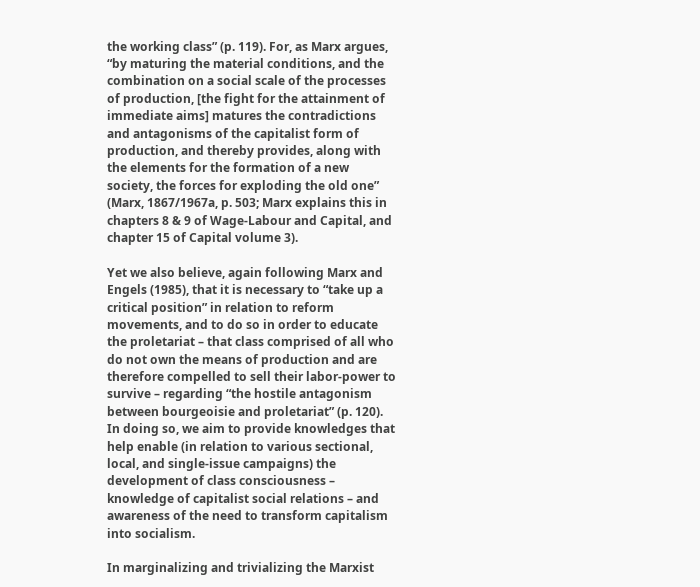the working class” (p. 119). For, as Marx argues, “by maturing the material conditions, and the combination on a social scale of the processes of production, [the fight for the attainment of immediate aims] matures the contradictions and antagonisms of the capitalist form of production, and thereby provides, along with the elements for the formation of a new society, the forces for exploding the old one” (Marx, 1867/1967a, p. 503; Marx explains this in chapters 8 & 9 of Wage-Labour and Capital, and chapter 15 of Capital volume 3).

Yet we also believe, again following Marx and Engels (1985), that it is necessary to “take up a critical position” in relation to reform movements, and to do so in order to educate the proletariat – that class comprised of all who do not own the means of production and are therefore compelled to sell their labor-power to survive – regarding “the hostile antagonism between bourgeoisie and proletariat” (p. 120). In doing so, we aim to provide knowledges that help enable (in relation to various sectional, local, and single-issue campaigns) the development of class consciousness – knowledge of capitalist social relations – and awareness of the need to transform capitalism into socialism.

In marginalizing and trivializing the Marxist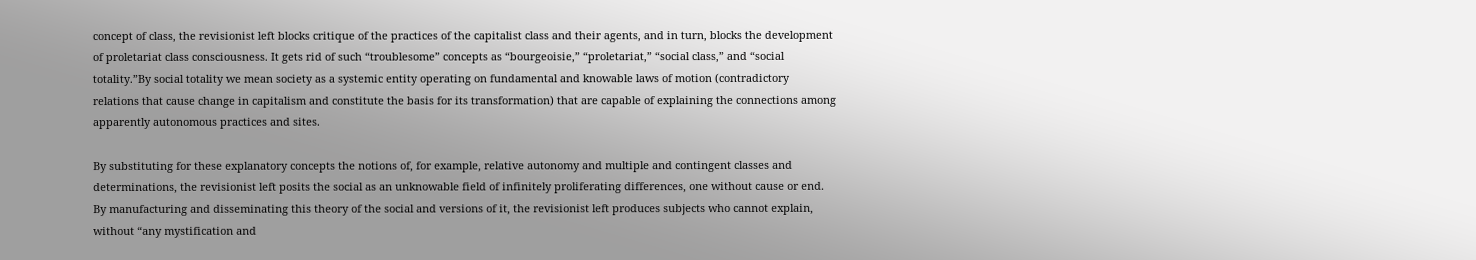concept of class, the revisionist left blocks critique of the practices of the capitalist class and their agents, and in turn, blocks the development of proletariat class consciousness. It gets rid of such “troublesome” concepts as “bourgeoisie,” “proletariat,” “social class,” and “social totality.”By social totality we mean society as a systemic entity operating on fundamental and knowable laws of motion (contradictory relations that cause change in capitalism and constitute the basis for its transformation) that are capable of explaining the connections among apparently autonomous practices and sites.

By substituting for these explanatory concepts the notions of, for example, relative autonomy and multiple and contingent classes and determinations, the revisionist left posits the social as an unknowable field of infinitely proliferating differences, one without cause or end. By manufacturing and disseminating this theory of the social and versions of it, the revisionist left produces subjects who cannot explain, without “any mystification and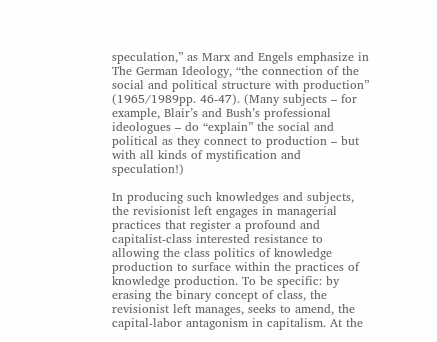speculation,” as Marx and Engels emphasize in The German Ideology, “the connection of the social and political structure with production” (1965/1989pp. 46-47). (Many subjects – for example, Blair’s and Bush’s professional ideologues – do “explain” the social and political as they connect to production – but with all kinds of mystification and speculation!)

In producing such knowledges and subjects, the revisionist left engages in managerial practices that register a profound and capitalist-class interested resistance to allowing the class politics of knowledge production to surface within the practices of knowledge production. To be specific: by erasing the binary concept of class, the revisionist left manages, seeks to amend, the capital-labor antagonism in capitalism. At the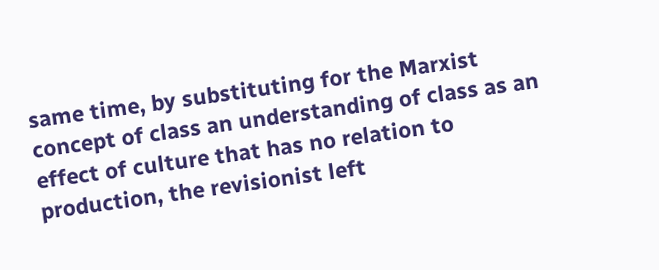same time, by substituting for the Marxist concept of class an understanding of class as an effect of culture that has no relation to production, the revisionist left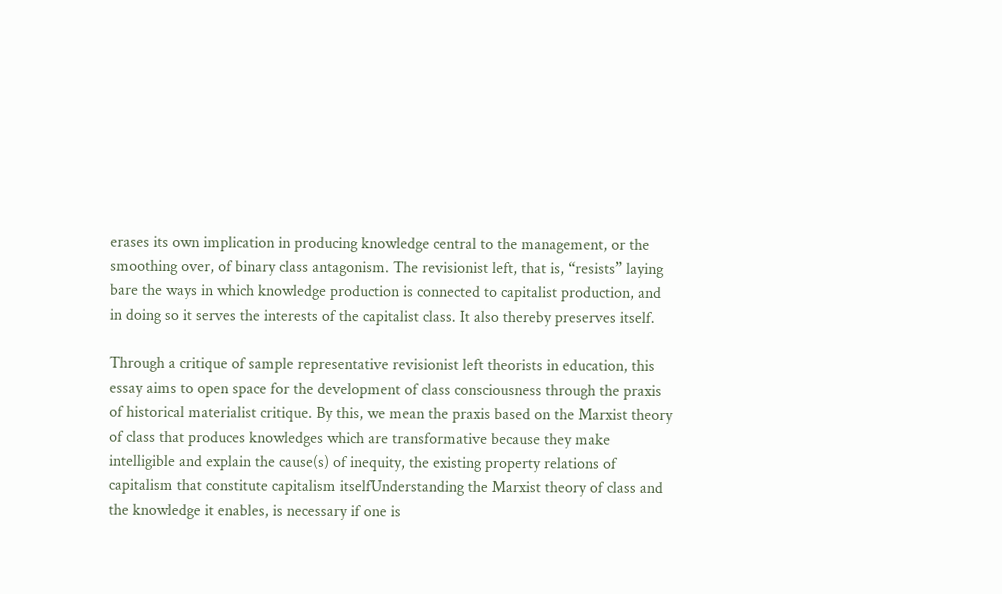erases its own implication in producing knowledge central to the management, or the smoothing over, of binary class antagonism. The revisionist left, that is, “resists” laying bare the ways in which knowledge production is connected to capitalist production, and in doing so it serves the interests of the capitalist class. It also thereby preserves itself.

Through a critique of sample representative revisionist left theorists in education, this essay aims to open space for the development of class consciousness through the praxis of historical materialist critique. By this, we mean the praxis based on the Marxist theory of class that produces knowledges which are transformative because they make intelligible and explain the cause(s) of inequity, the existing property relations of capitalism that constitute capitalism itselfUnderstanding the Marxist theory of class and the knowledge it enables, is necessary if one is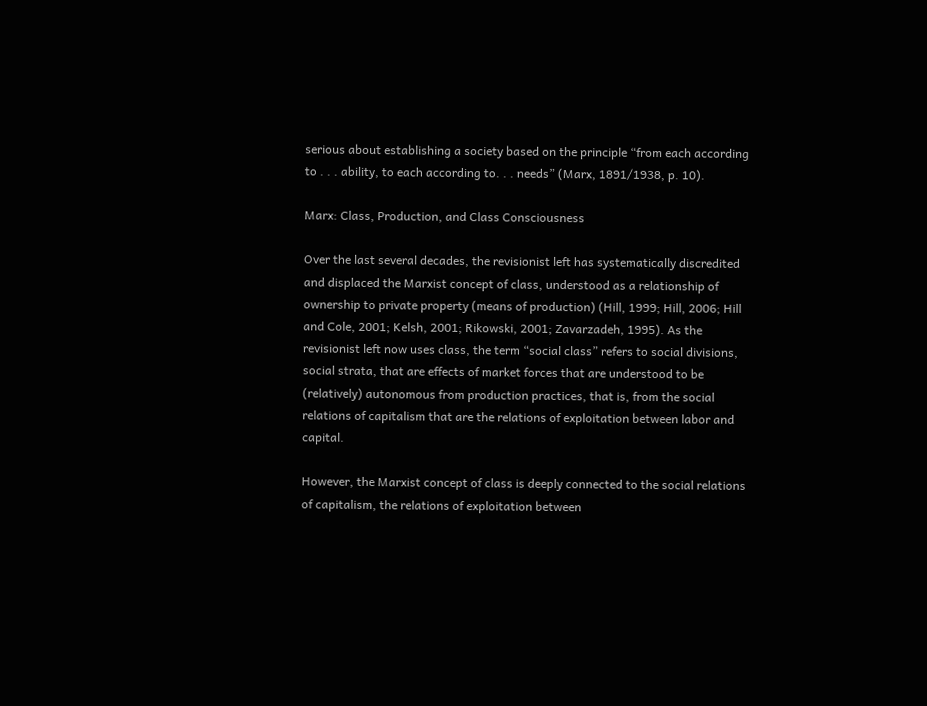serious about establishing a society based on the principle “from each according to . . . ability, to each according to. . . needs” (Marx, 1891/1938, p. 10).

Marx: Class, Production, and Class Consciousness

Over the last several decades, the revisionist left has systematically discredited and displaced the Marxist concept of class, understood as a relationship of ownership to private property (means of production) (Hill, 1999; Hill, 2006; Hill and Cole, 2001; Kelsh, 2001; Rikowski, 2001; Zavarzadeh, 1995). As the revisionist left now uses class, the term “social class” refers to social divisions, social strata, that are effects of market forces that are understood to be (relatively) autonomous from production practices, that is, from the social relations of capitalism that are the relations of exploitation between labor and capital.

However, the Marxist concept of class is deeply connected to the social relations of capitalism, the relations of exploitation between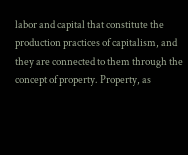labor and capital that constitute the production practices of capitalism, and they are connected to them through the concept of property. Property, as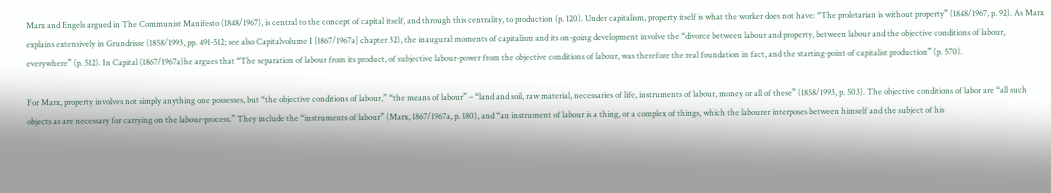Marx and Engels argued in The Communist Manifesto (1848/1967), is central to the concept of capital itself, and through this centrality, to production (p. 120). Under capitalism, property itself is what the worker does not have: “The proletarian is without property” (1848/1967, p. 92). As Marx explains extensively in Grundrisse (1858/1993, pp. 491-512; see also Capitalvolume I [1867/1967a] chapter 32), the inaugural moments of capitalism and its on-going development involve the “divorce between labour and property, between labour and the objective conditions of labour, everywhere” (p. 512). In Capital (1867/1967a)he argues that “The separation of labour from its product, of subjective labour-power from the objective conditions of labour, was therefore the real foundation in fact, and the starting-point of capitalist production” (p. 570).

For Marx, property involves not simply anything one possesses, but “the objective conditions of labour,” “the means of labour” – “land and soil, raw material, necessaries of life, instruments of labour, money or all of these” (1858/1993, p. 503). The objective conditions of labor are “all such objects as are necessary for carrying on the labour-process.” They include the “instruments of labour” (Marx, 1867/1967a, p. 180), and “an instrument of labour is a thing, or a complex of things, which the labourer interposes between himself and the subject of his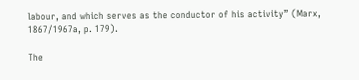labour, and which serves as the conductor of his activity” (Marx, 1867/1967a, p. 179).

The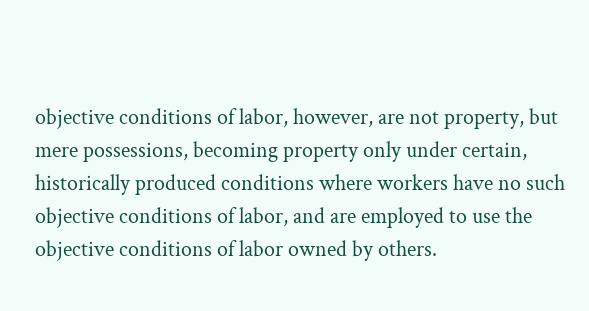objective conditions of labor, however, are not property, but mere possessions, becoming property only under certain, historically produced conditions where workers have no such objective conditions of labor, and are employed to use the objective conditions of labor owned by others.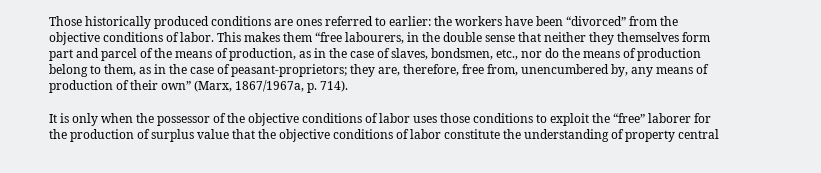Those historically produced conditions are ones referred to earlier: the workers have been “divorced” from the objective conditions of labor. This makes them “free labourers, in the double sense that neither they themselves form part and parcel of the means of production, as in the case of slaves, bondsmen, etc., nor do the means of production belong to them, as in the case of peasant-proprietors; they are, therefore, free from, unencumbered by, any means of production of their own” (Marx, 1867/1967a, p. 714).

It is only when the possessor of the objective conditions of labor uses those conditions to exploit the “free” laborer for the production of surplus value that the objective conditions of labor constitute the understanding of property central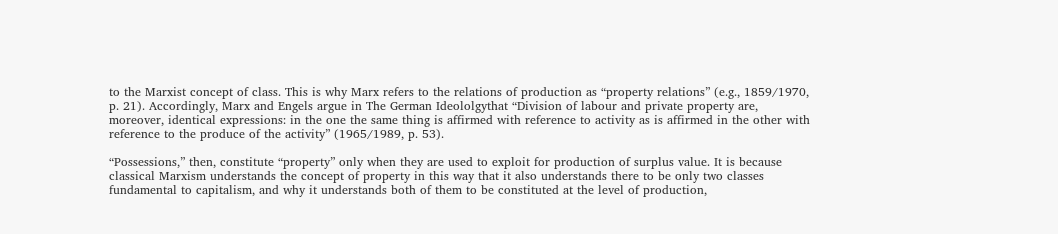to the Marxist concept of class. This is why Marx refers to the relations of production as “property relations” (e.g., 1859/1970, p. 21). Accordingly, Marx and Engels argue in The German Ideololgythat “Division of labour and private property are, moreover, identical expressions: in the one the same thing is affirmed with reference to activity as is affirmed in the other with reference to the produce of the activity” (1965/1989, p. 53).

“Possessions,” then, constitute “property” only when they are used to exploit for production of surplus value. It is because classical Marxism understands the concept of property in this way that it also understands there to be only two classes fundamental to capitalism, and why it understands both of them to be constituted at the level of production,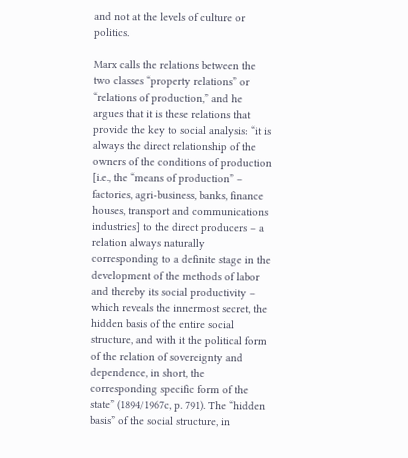and not at the levels of culture or politics.

Marx calls the relations between the two classes “property relations” or “relations of production,” and he argues that it is these relations that provide the key to social analysis: “it is always the direct relationship of the owners of the conditions of production [i.e., the “means of production” – factories, agri-business, banks, finance houses, transport and communications industries] to the direct producers – a relation always naturally corresponding to a definite stage in the development of the methods of labor and thereby its social productivity – which reveals the innermost secret, the hidden basis of the entire social structure, and with it the political form of the relation of sovereignty and dependence, in short, the corresponding specific form of the state” (1894/1967c, p. 791). The “hidden basis” of the social structure, in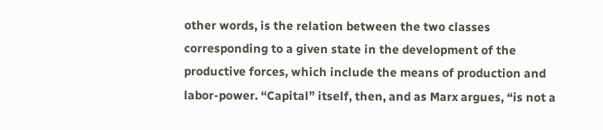other words, is the relation between the two classes corresponding to a given state in the development of the productive forces, which include the means of production and labor-power. “Capital” itself, then, and as Marx argues, “is not a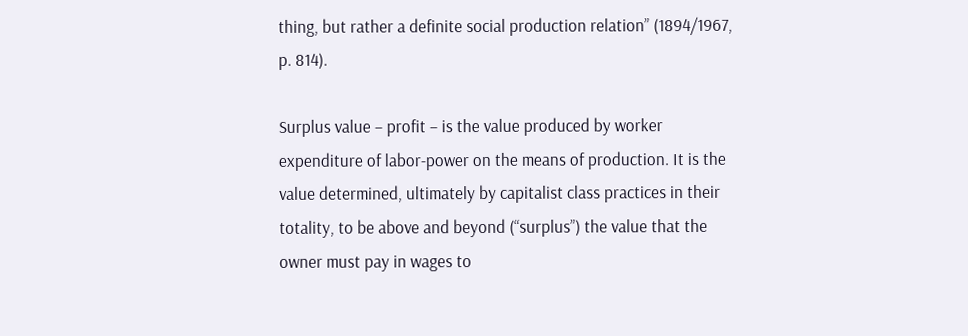thing, but rather a definite social production relation” (1894/1967, p. 814).

Surplus value – profit – is the value produced by worker expenditure of labor-power on the means of production. It is the value determined, ultimately by capitalist class practices in their totality, to be above and beyond (“surplus”) the value that the owner must pay in wages to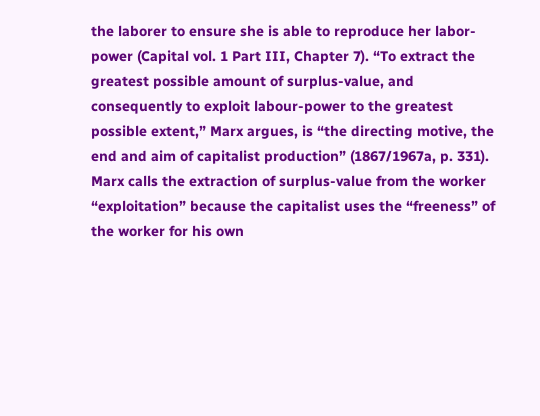the laborer to ensure she is able to reproduce her labor-power (Capital vol. 1 Part III, Chapter 7). “To extract the greatest possible amount of surplus-value, and consequently to exploit labour-power to the greatest possible extent,” Marx argues, is “the directing motive, the end and aim of capitalist production” (1867/1967a, p. 331). Marx calls the extraction of surplus-value from the worker “exploitation” because the capitalist uses the “freeness” of the worker for his own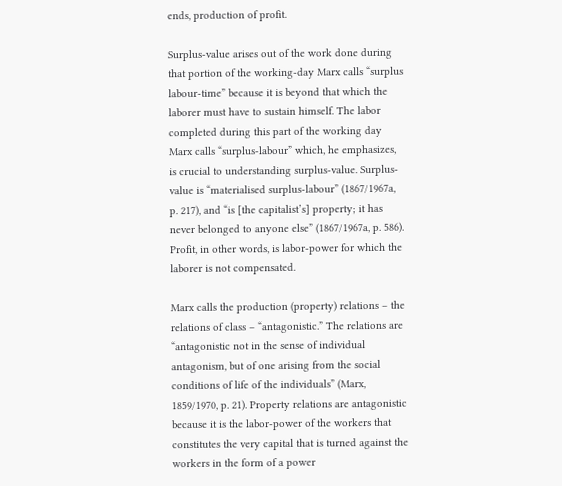ends, production of profit.

Surplus-value arises out of the work done during that portion of the working-day Marx calls “surplus labour-time” because it is beyond that which the laborer must have to sustain himself. The labor completed during this part of the working day Marx calls “surplus-labour” which, he emphasizes, is crucial to understanding surplus-value. Surplus-value is “materialised surplus-labour” (1867/1967a, p. 217), and “is [the capitalist’s] property; it has never belonged to anyone else” (1867/1967a, p. 586). Profit, in other words, is labor-power for which the laborer is not compensated.

Marx calls the production (property) relations – the relations of class – “antagonistic.” The relations are “antagonistic not in the sense of individual antagonism, but of one arising from the social conditions of life of the individuals” (Marx, 1859/1970, p. 21). Property relations are antagonistic because it is the labor-power of the workers that constitutes the very capital that is turned against the workers in the form of a power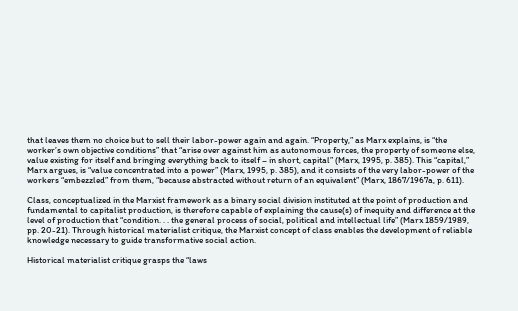that leaves them no choice but to sell their labor-power again and again. “Property,” as Marx explains, is “the worker’s own objective conditions” that “arise over against him as autonomous forces, the property of someone else, value existing for itself and bringing everything back to itself – in short, capital” (Marx, 1995, p. 385). This “capital,” Marx argues, is “value concentrated into a power” (Marx, 1995, p. 385), and it consists of the very labor-power of the workers “embezzled” from them, “because abstracted without return of an equivalent” (Marx, 1867/1967a, p. 611).

Class, conceptualized in the Marxist framework as a binary social division instituted at the point of production and fundamental to capitalist production, is therefore capable of explaining the cause(s) of inequity and difference at the level of production that “condition. . . the general process of social, political and intellectual life” (Marx 1859/1989, pp. 20-21). Through historical materialist critique, the Marxist concept of class enables the development of reliable knowledge necessary to guide transformative social action.

Historical materialist critique grasps the “laws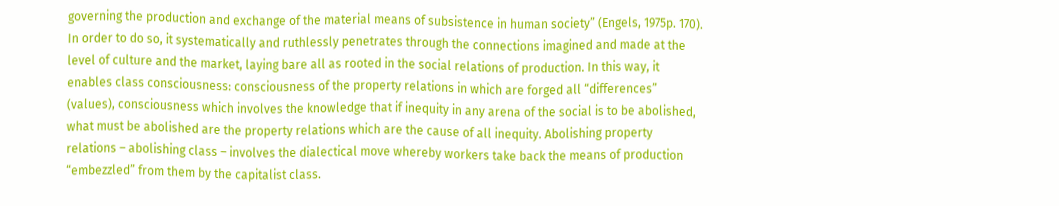governing the production and exchange of the material means of subsistence in human society” (Engels, 1975p. 170). In order to do so, it systematically and ruthlessly penetrates through the connections imagined and made at the level of culture and the market, laying bare all as rooted in the social relations of production. In this way, it enables class consciousness: consciousness of the property relations in which are forged all “differences” (values), consciousness which involves the knowledge that if inequity in any arena of the social is to be abolished, what must be abolished are the property relations which are the cause of all inequity. Abolishing property relations – abolishing class – involves the dialectical move whereby workers take back the means of production “embezzled” from them by the capitalist class.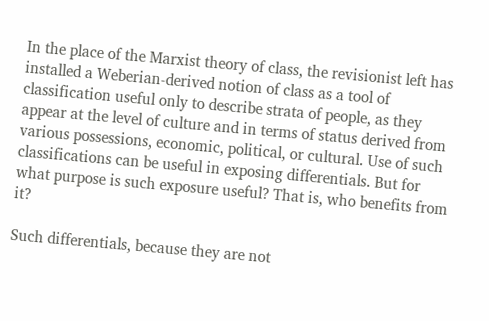In the place of the Marxist theory of class, the revisionist left has installed a Weberian-derived notion of class as a tool of classification useful only to describe strata of people, as they appear at the level of culture and in terms of status derived from various possessions, economic, political, or cultural. Use of such classifications can be useful in exposing differentials. But for what purpose is such exposure useful? That is, who benefits from it?

Such differentials, because they are not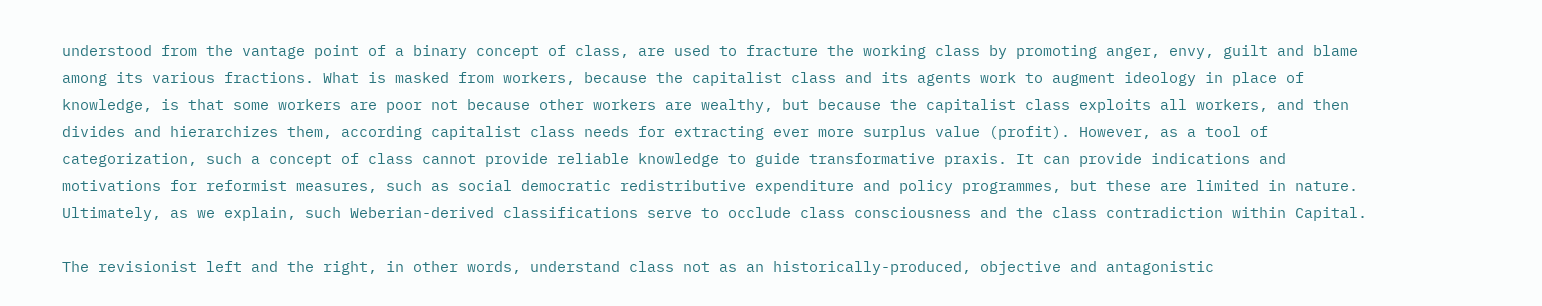understood from the vantage point of a binary concept of class, are used to fracture the working class by promoting anger, envy, guilt and blame among its various fractions. What is masked from workers, because the capitalist class and its agents work to augment ideology in place of knowledge, is that some workers are poor not because other workers are wealthy, but because the capitalist class exploits all workers, and then divides and hierarchizes them, according capitalist class needs for extracting ever more surplus value (profit). However, as a tool of categorization, such a concept of class cannot provide reliable knowledge to guide transformative praxis. It can provide indications and motivations for reformist measures, such as social democratic redistributive expenditure and policy programmes, but these are limited in nature. Ultimately, as we explain, such Weberian-derived classifications serve to occlude class consciousness and the class contradiction within Capital.

The revisionist left and the right, in other words, understand class not as an historically-produced, objective and antagonistic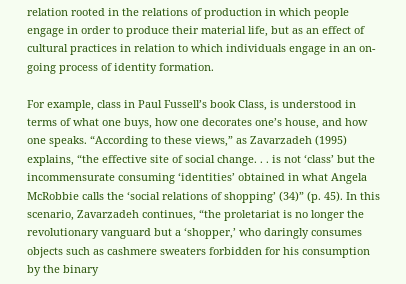relation rooted in the relations of production in which people engage in order to produce their material life, but as an effect of cultural practices in relation to which individuals engage in an on-going process of identity formation.

For example, class in Paul Fussell’s book Class, is understood in terms of what one buys, how one decorates one’s house, and how one speaks. “According to these views,” as Zavarzadeh (1995) explains, “the effective site of social change. . . is not ‘class’ but the incommensurate consuming ‘identities’ obtained in what Angela McRobbie calls the ‘social relations of shopping’ (34)” (p. 45). In this scenario, Zavarzadeh continues, “the proletariat is no longer the revolutionary vanguard but a ‘shopper,’ who daringly consumes objects such as cashmere sweaters forbidden for his consumption by the binary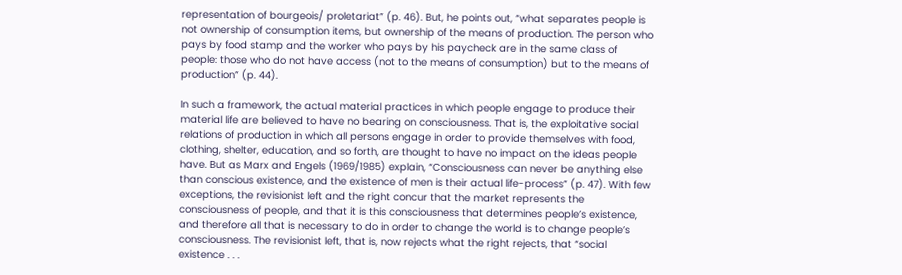representation of bourgeois/ proletariat” (p. 46). But, he points out, “what separates people is not ownership of consumption items, but ownership of the means of production. The person who pays by food stamp and the worker who pays by his paycheck are in the same class of people: those who do not have access (not to the means of consumption) but to the means of production” (p. 44).

In such a framework, the actual material practices in which people engage to produce their material life are believed to have no bearing on consciousness. That is, the exploitative social relations of production in which all persons engage in order to provide themselves with food, clothing, shelter, education, and so forth, are thought to have no impact on the ideas people have. But as Marx and Engels (1969/1985) explain, “Consciousness can never be anything else than conscious existence, and the existence of men is their actual life-process” (p. 47). With few exceptions, the revisionist left and the right concur that the market represents the consciousness of people, and that it is this consciousness that determines people’s existence, and therefore all that is necessary to do in order to change the world is to change people’s consciousness. The revisionist left, that is, now rejects what the right rejects, that “social existence . . .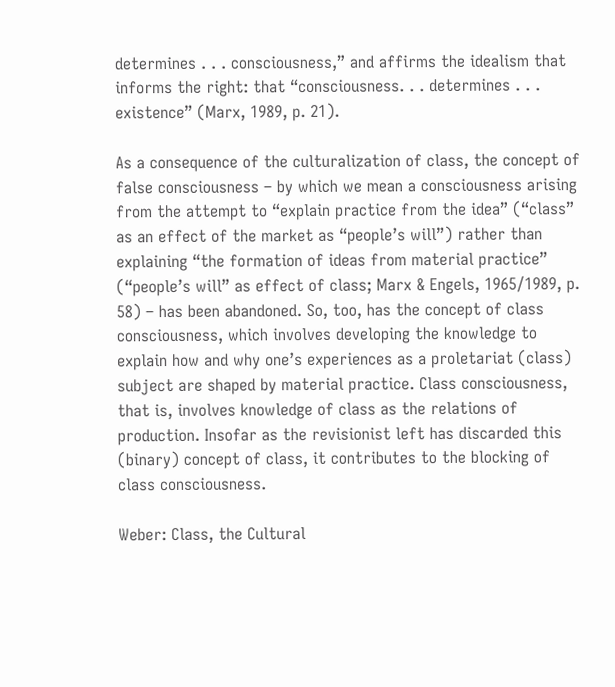determines . . . consciousness,” and affirms the idealism that informs the right: that “consciousness. . . determines . . . existence” (Marx, 1989, p. 21).

As a consequence of the culturalization of class, the concept of false consciousness – by which we mean a consciousness arising from the attempt to “explain practice from the idea” (“class” as an effect of the market as “people’s will”) rather than explaining “the formation of ideas from material practice” (“people’s will” as effect of class; Marx & Engels, 1965/1989, p. 58) – has been abandoned. So, too, has the concept of class consciousness, which involves developing the knowledge to explain how and why one’s experiences as a proletariat (class) subject are shaped by material practice. Class consciousness, that is, involves knowledge of class as the relations of production. Insofar as the revisionist left has discarded this (binary) concept of class, it contributes to the blocking of class consciousness.

Weber: Class, the Cultural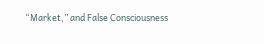“Market,” and False Consciousness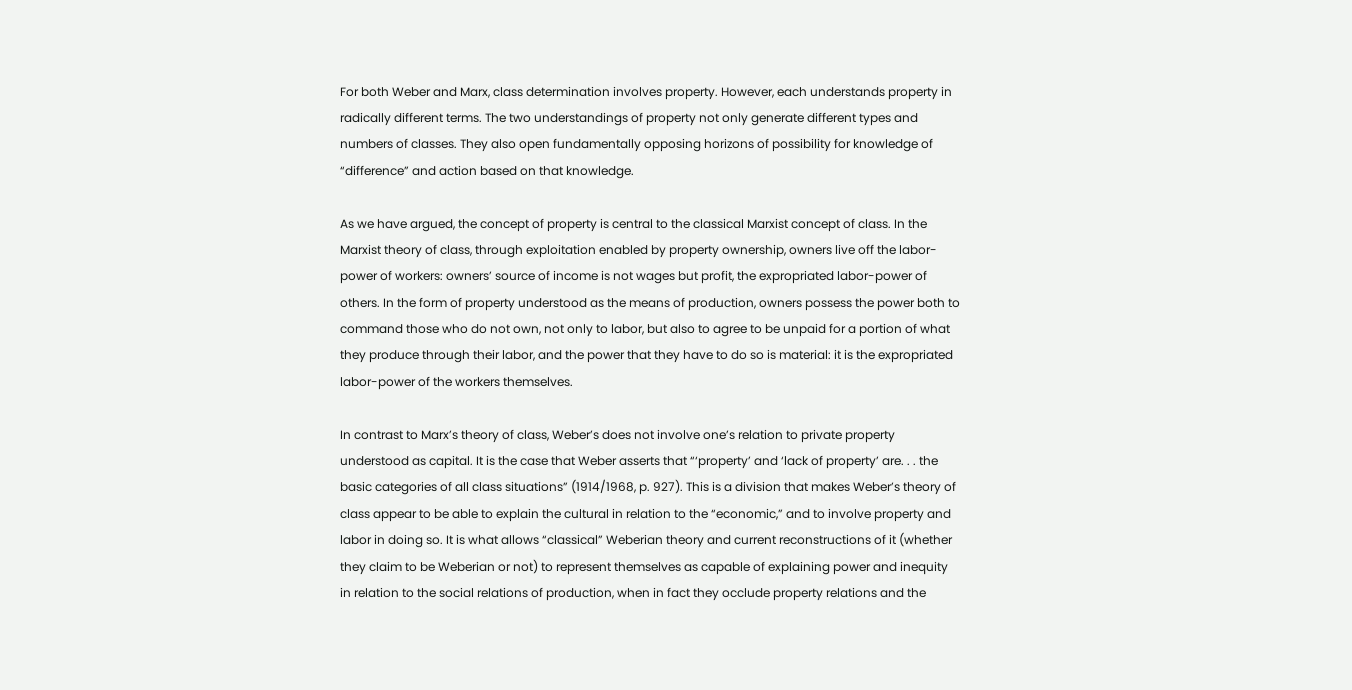For both Weber and Marx, class determination involves property. However, each understands property in radically different terms. The two understandings of property not only generate different types and numbers of classes. They also open fundamentally opposing horizons of possibility for knowledge of “difference” and action based on that knowledge.

As we have argued, the concept of property is central to the classical Marxist concept of class. In the Marxist theory of class, through exploitation enabled by property ownership, owners live off the labor-power of workers: owners’ source of income is not wages but profit, the expropriated labor-power of others. In the form of property understood as the means of production, owners possess the power both to command those who do not own, not only to labor, but also to agree to be unpaid for a portion of what they produce through their labor, and the power that they have to do so is material: it is the expropriated labor-power of the workers themselves.

In contrast to Marx’s theory of class, Weber’s does not involve one’s relation to private property understood as capital. It is the case that Weber asserts that “‘property’ and ‘lack of property’ are. . . the basic categories of all class situations” (1914/1968, p. 927). This is a division that makes Weber’s theory of class appear to be able to explain the cultural in relation to the “economic,” and to involve property and labor in doing so. It is what allows “classical” Weberian theory and current reconstructions of it (whether they claim to be Weberian or not) to represent themselves as capable of explaining power and inequity in relation to the social relations of production, when in fact they occlude property relations and the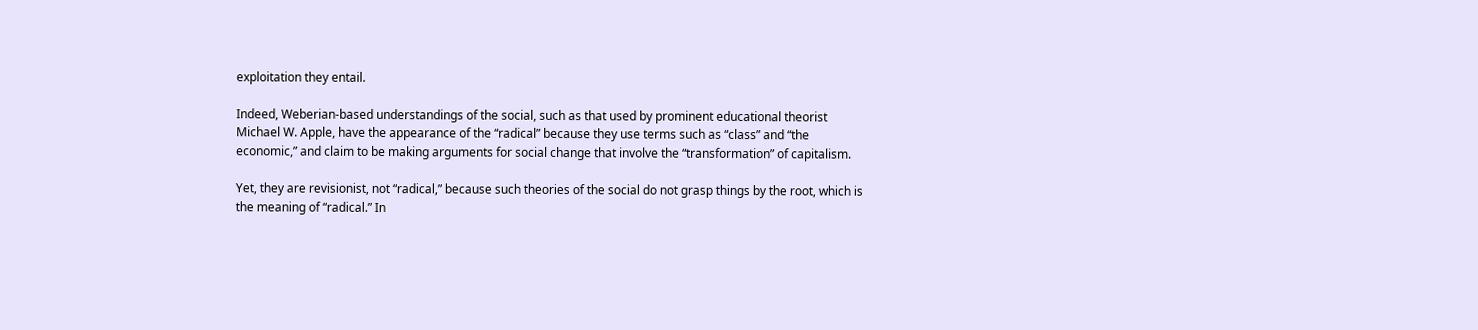exploitation they entail.

Indeed, Weberian-based understandings of the social, such as that used by prominent educational theorist Michael W. Apple, have the appearance of the “radical” because they use terms such as “class” and “the economic,” and claim to be making arguments for social change that involve the “transformation” of capitalism.

Yet, they are revisionist, not “radical,” because such theories of the social do not grasp things by the root, which is the meaning of “radical.” In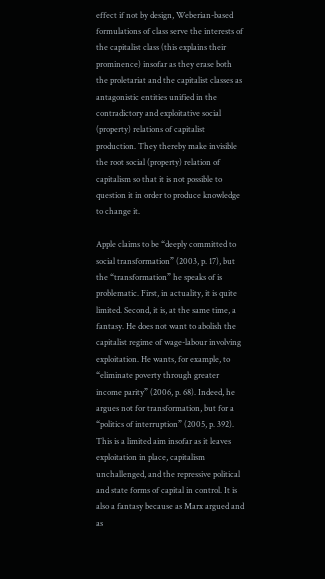effect if not by design, Weberian-based formulations of class serve the interests of the capitalist class (this explains their prominence) insofar as they erase both the proletariat and the capitalist classes as antagonistic entities unified in the contradictory and exploitative social (property) relations of capitalist production. They thereby make invisible the root social (property) relation of capitalism so that it is not possible to question it in order to produce knowledge to change it.

Apple claims to be “deeply committed to social transformation” (2003, p. 17), but the “transformation” he speaks of is problematic. First, in actuality, it is quite limited. Second, it is, at the same time, a fantasy. He does not want to abolish the capitalist regime of wage-labour involving exploitation. He wants, for example, to “eliminate poverty through greater income parity” (2006, p. 68). Indeed, he argues not for transformation, but for a “politics of interruption” (2005, p. 392). This is a limited aim insofar as it leaves exploitation in place, capitalism unchallenged, and the repressive political and state forms of capital in control. It is also a fantasy because as Marx argued and as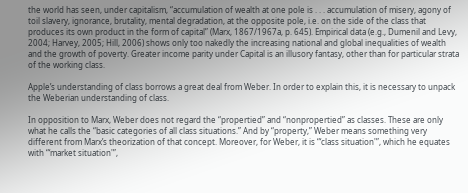the world has seen, under capitalism, “accumulation of wealth at one pole is . . . accumulation of misery, agony of toil slavery, ignorance, brutality, mental degradation, at the opposite pole, i.e. on the side of the class that produces its own product in the form of capital” (Marx, 1867/1967a, p. 645). Empirical data (e.g., Dumenil and Levy, 2004; Harvey, 2005; Hill, 2006) shows only too nakedly the increasing national and global inequalities of wealth and the growth of poverty. Greater income parity under Capital is an illusory fantasy, other than for particular strata of the working class.

Apple’s understanding of class borrows a great deal from Weber. In order to explain this, it is necessary to unpack the Weberian understanding of class.

In opposition to Marx, Weber does not regard the “propertied” and “nonpropertied” as classes. These are only what he calls the “basic categories of all class situations.” And by “property,” Weber means something very different from Marx’s theorization of that concept. Moreover, for Weber, it is “‘class situation'”, which he equates with “‘market situation'”,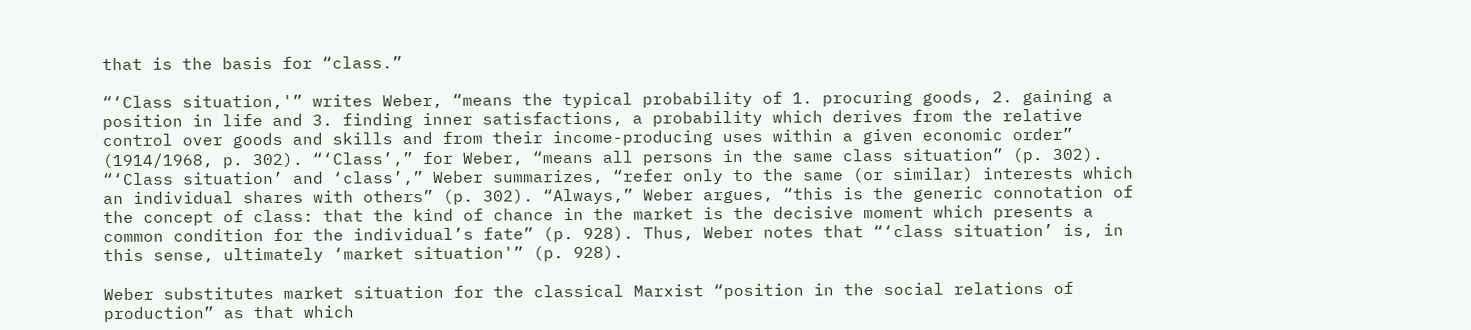that is the basis for “class.”

“‘Class situation,'” writes Weber, “means the typical probability of 1. procuring goods, 2. gaining a position in life and 3. finding inner satisfactions, a probability which derives from the relative control over goods and skills and from their income-producing uses within a given economic order” (1914/1968, p. 302). “‘Class’,” for Weber, “means all persons in the same class situation” (p. 302). “‘Class situation’ and ‘class’,” Weber summarizes, “refer only to the same (or similar) interests which an individual shares with others” (p. 302). “Always,” Weber argues, “this is the generic connotation of the concept of class: that the kind of chance in the market is the decisive moment which presents a common condition for the individual’s fate” (p. 928). Thus, Weber notes that “‘class situation’ is, in this sense, ultimately ‘market situation'” (p. 928).

Weber substitutes market situation for the classical Marxist “position in the social relations of production” as that which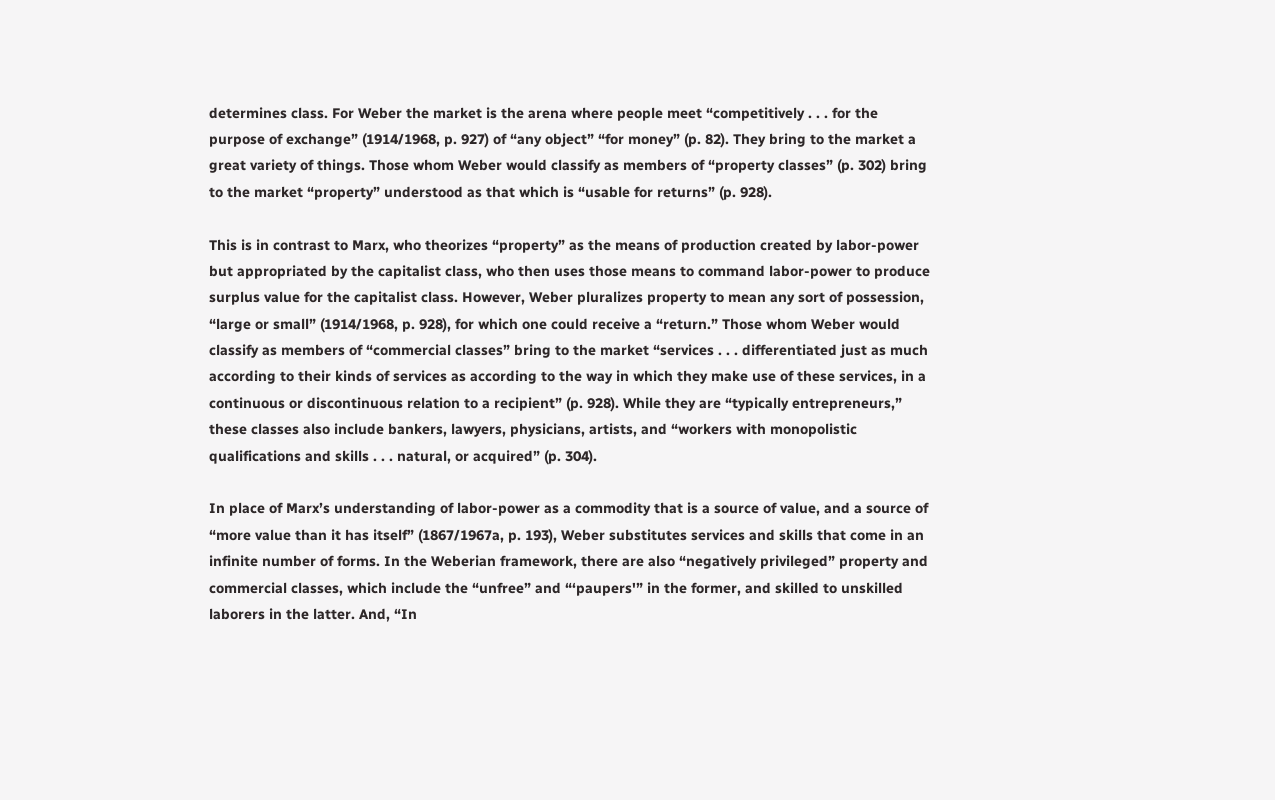determines class. For Weber the market is the arena where people meet “competitively . . . for the purpose of exchange” (1914/1968, p. 927) of “any object” “for money” (p. 82). They bring to the market a great variety of things. Those whom Weber would classify as members of “property classes” (p. 302) bring to the market “property” understood as that which is “usable for returns” (p. 928).

This is in contrast to Marx, who theorizes “property” as the means of production created by labor-power but appropriated by the capitalist class, who then uses those means to command labor-power to produce surplus value for the capitalist class. However, Weber pluralizes property to mean any sort of possession, “large or small” (1914/1968, p. 928), for which one could receive a “return.” Those whom Weber would classify as members of “commercial classes” bring to the market “services . . . differentiated just as much according to their kinds of services as according to the way in which they make use of these services, in a continuous or discontinuous relation to a recipient” (p. 928). While they are “typically entrepreneurs,” these classes also include bankers, lawyers, physicians, artists, and “workers with monopolistic qualifications and skills . . . natural, or acquired” (p. 304).

In place of Marx’s understanding of labor-power as a commodity that is a source of value, and a source of “more value than it has itself” (1867/1967a, p. 193), Weber substitutes services and skills that come in an infinite number of forms. In the Weberian framework, there are also “negatively privileged” property and commercial classes, which include the “unfree” and “‘paupers'” in the former, and skilled to unskilled laborers in the latter. And, “In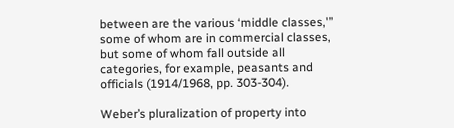between are the various ‘middle classes,'” some of whom are in commercial classes, but some of whom fall outside all categories, for example, peasants and officials (1914/1968, pp. 303-304).

Weber’s pluralization of property into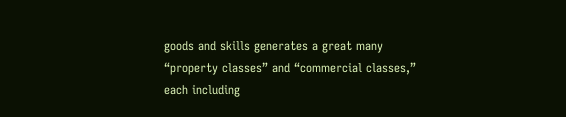goods and skills generates a great many “property classes” and “commercial classes,” each including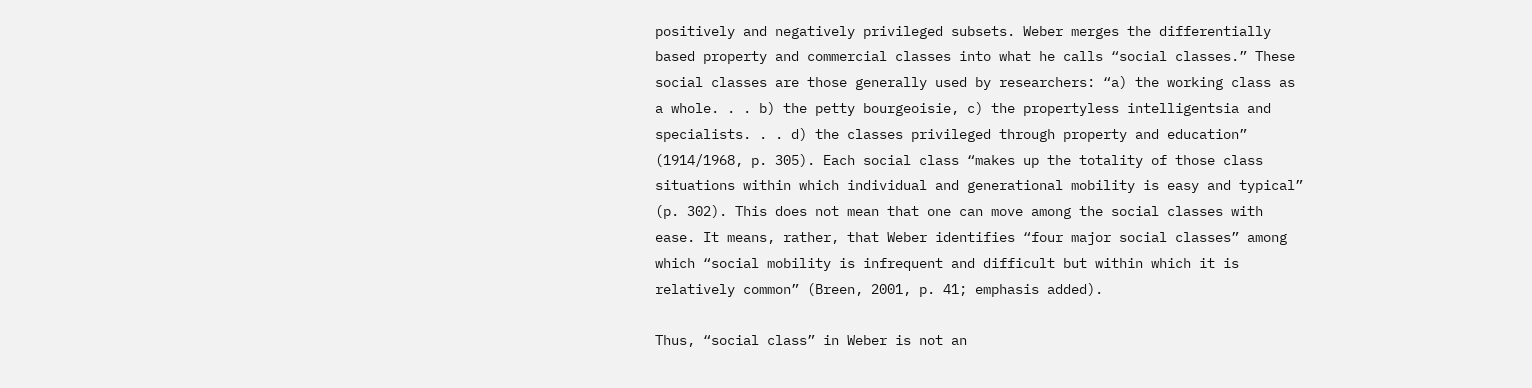positively and negatively privileged subsets. Weber merges the differentially based property and commercial classes into what he calls “social classes.” These social classes are those generally used by researchers: “a) the working class as a whole. . . b) the petty bourgeoisie, c) the propertyless intelligentsia and specialists. . . d) the classes privileged through property and education” (1914/1968, p. 305). Each social class “makes up the totality of those class situations within which individual and generational mobility is easy and typical” (p. 302). This does not mean that one can move among the social classes with ease. It means, rather, that Weber identifies “four major social classes” among which “social mobility is infrequent and difficult but within which it is relatively common” (Breen, 2001, p. 41; emphasis added).

Thus, “social class” in Weber is not an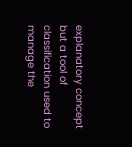explanatory concept but a tool of classification used to manage the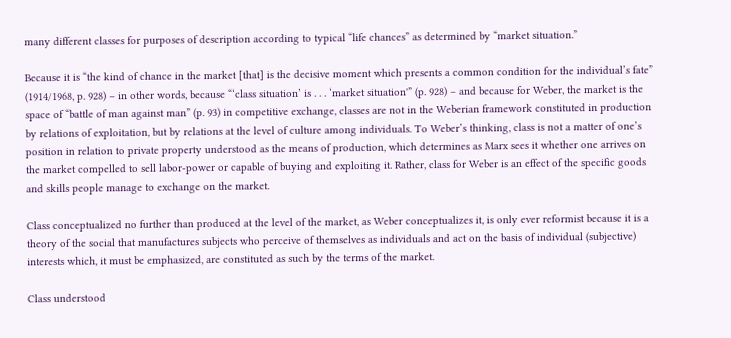many different classes for purposes of description according to typical “life chances” as determined by “market situation.”

Because it is “the kind of chance in the market [that] is the decisive moment which presents a common condition for the individual’s fate” (1914/1968, p. 928) – in other words, because “‘class situation’ is . . . ‘market situation'” (p. 928) – and because for Weber, the market is the space of “battle of man against man” (p. 93) in competitive exchange, classes are not in the Weberian framework constituted in production by relations of exploitation, but by relations at the level of culture among individuals. To Weber’s thinking, class is not a matter of one’s position in relation to private property understood as the means of production, which determines as Marx sees it whether one arrives on the market compelled to sell labor-power or capable of buying and exploiting it. Rather, class for Weber is an effect of the specific goods and skills people manage to exchange on the market.

Class conceptualized no further than produced at the level of the market, as Weber conceptualizes it, is only ever reformist because it is a theory of the social that manufactures subjects who perceive of themselves as individuals and act on the basis of individual (subjective) interests which, it must be emphasized, are constituted as such by the terms of the market.

Class understood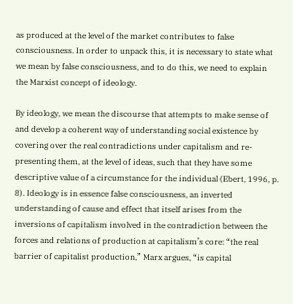as produced at the level of the market contributes to false consciousness. In order to unpack this, it is necessary to state what we mean by false consciousness, and to do this, we need to explain the Marxist concept of ideology.

By ideology, we mean the discourse that attempts to make sense of and develop a coherent way of understanding social existence by covering over the real contradictions under capitalism and re-presenting them, at the level of ideas, such that they have some descriptive value of a circumstance for the individual (Ebert, 1996, p. 8). Ideology is in essence false consciousness, an inverted understanding of cause and effect that itself arises from the inversions of capitalism involved in the contradiction between the forces and relations of production at capitalism’s core: “the real barrier of capitalist production,” Marx argues, “is capital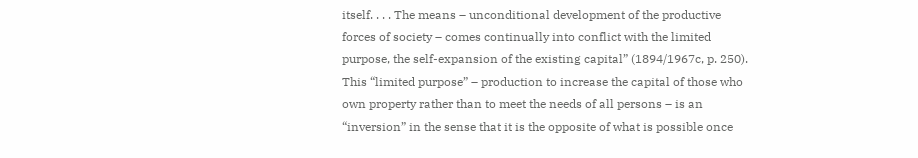itself. . . . The means – unconditional development of the productive forces of society – comes continually into conflict with the limited purpose, the self-expansion of the existing capital” (1894/1967c, p. 250). This “limited purpose” – production to increase the capital of those who own property rather than to meet the needs of all persons – is an “inversion” in the sense that it is the opposite of what is possible once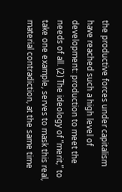the productive forces under capitalism have reached such a high level of development: production to meet the needs of all. (2) The ideology of “merit,” to take one example, serves to mask this real, material contradiction, at the same time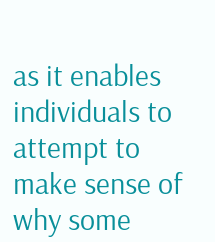as it enables individuals to attempt to make sense of why some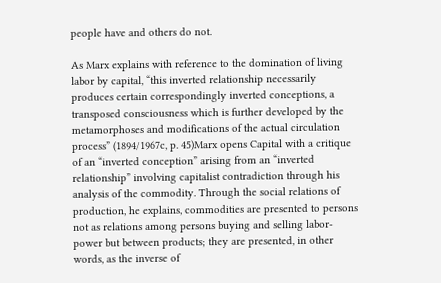people have and others do not.

As Marx explains with reference to the domination of living labor by capital, “this inverted relationship necessarily produces certain correspondingly inverted conceptions, a transposed consciousness which is further developed by the metamorphoses and modifications of the actual circulation process” (1894/1967c, p. 45)Marx opens Capital with a critique of an “inverted conception” arising from an “inverted relationship” involving capitalist contradiction through his analysis of the commodity. Through the social relations of production, he explains, commodities are presented to persons not as relations among persons buying and selling labor-power but between products; they are presented, in other words, as the inverse of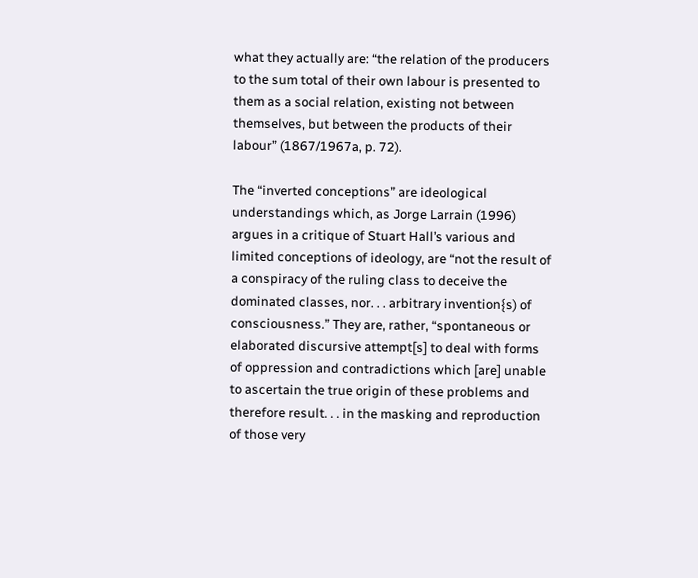what they actually are: “the relation of the producers to the sum total of their own labour is presented to them as a social relation, existing not between themselves, but between the products of their labour” (1867/1967a, p. 72).

The “inverted conceptions” are ideological understandings which, as Jorge Larrain (1996) argues in a critique of Stuart Hall’s various and limited conceptions of ideology, are “not the result of a conspiracy of the ruling class to deceive the dominated classes, nor. . . arbitrary invention{s) of consciousness.” They are, rather, “spontaneous or elaborated discursive attempt[s] to deal with forms of oppression and contradictions which [are] unable to ascertain the true origin of these problems and therefore result. . . in the masking and reproduction of those very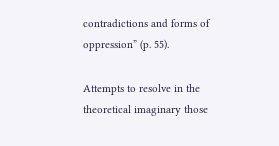contradictions and forms of oppression” (p. 55).

Attempts to resolve in the theoretical imaginary those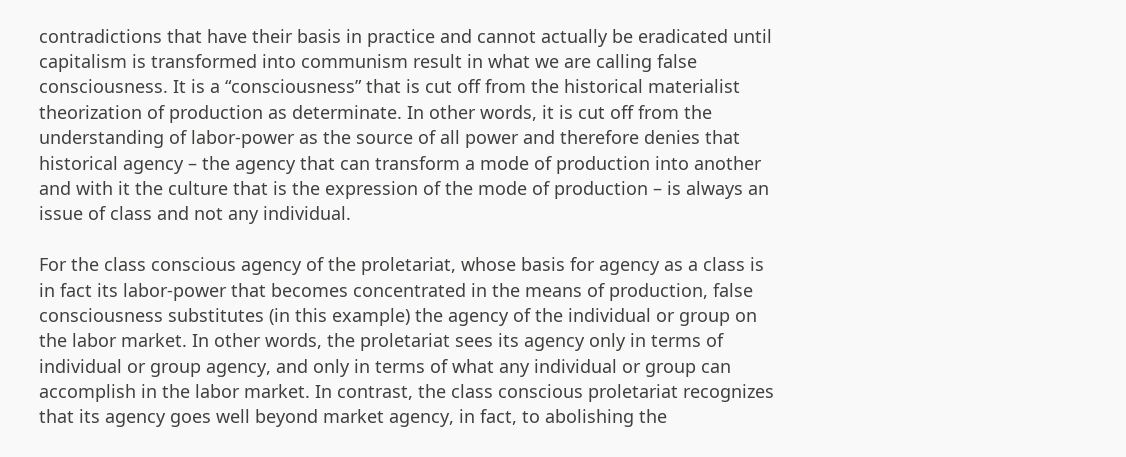contradictions that have their basis in practice and cannot actually be eradicated until capitalism is transformed into communism result in what we are calling false consciousness. It is a “consciousness” that is cut off from the historical materialist theorization of production as determinate. In other words, it is cut off from the understanding of labor-power as the source of all power and therefore denies that historical agency – the agency that can transform a mode of production into another and with it the culture that is the expression of the mode of production – is always an issue of class and not any individual.

For the class conscious agency of the proletariat, whose basis for agency as a class is in fact its labor-power that becomes concentrated in the means of production, false consciousness substitutes (in this example) the agency of the individual or group on the labor market. In other words, the proletariat sees its agency only in terms of individual or group agency, and only in terms of what any individual or group can accomplish in the labor market. In contrast, the class conscious proletariat recognizes that its agency goes well beyond market agency, in fact, to abolishing the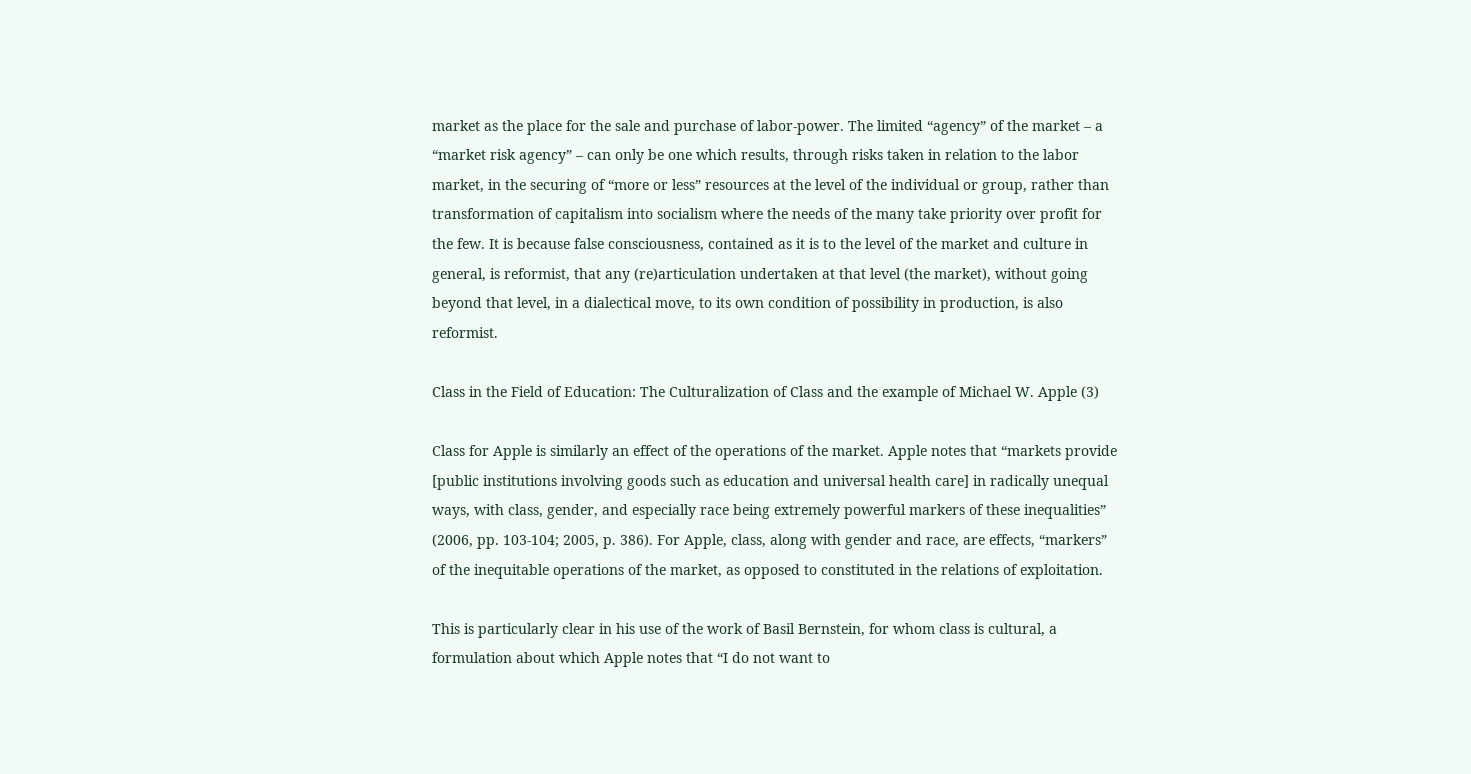market as the place for the sale and purchase of labor-power. The limited “agency” of the market – a “market risk agency” – can only be one which results, through risks taken in relation to the labor market, in the securing of “more or less” resources at the level of the individual or group, rather than transformation of capitalism into socialism where the needs of the many take priority over profit for the few. It is because false consciousness, contained as it is to the level of the market and culture in general, is reformist, that any (re)articulation undertaken at that level (the market), without going beyond that level, in a dialectical move, to its own condition of possibility in production, is also reformist.

Class in the Field of Education: The Culturalization of Class and the example of Michael W. Apple (3)

Class for Apple is similarly an effect of the operations of the market. Apple notes that “markets provide [public institutions involving goods such as education and universal health care] in radically unequal ways, with class, gender, and especially race being extremely powerful markers of these inequalities” (2006, pp. 103-104; 2005, p. 386). For Apple, class, along with gender and race, are effects, “markers” of the inequitable operations of the market, as opposed to constituted in the relations of exploitation.

This is particularly clear in his use of the work of Basil Bernstein, for whom class is cultural, a formulation about which Apple notes that “I do not want to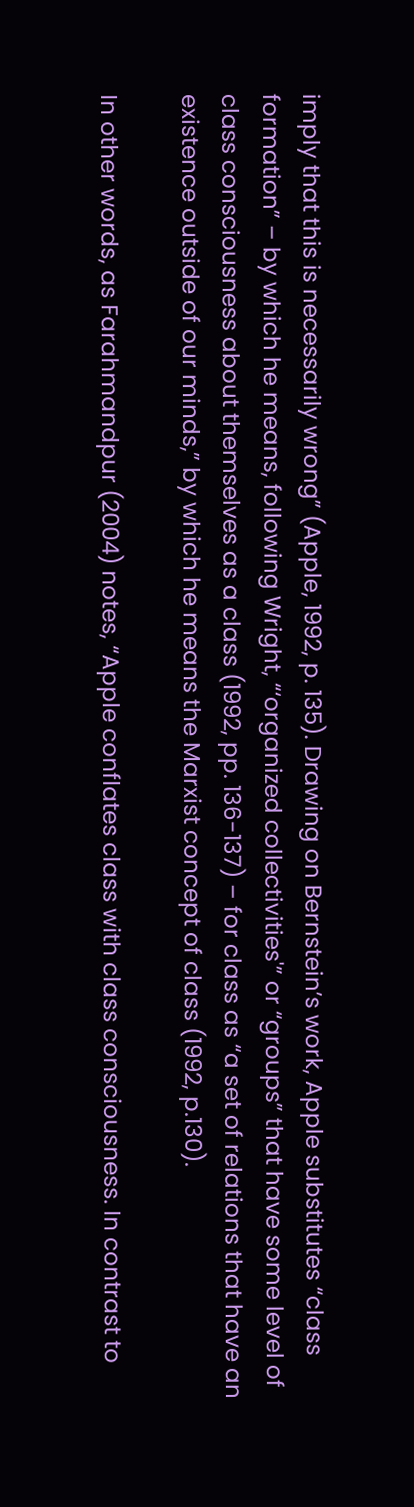imply that this is necessarily wrong” (Apple, 1992, p. 135). Drawing on Bernstein’s work, Apple substitutes “class formation” – by which he means, following Wright, “‘organized collectivities'” or “groups” that have some level of class consciousness about themselves as a class (1992, pp. 136-137) – for class as “a set of relations that have an existence outside of our minds,” by which he means the Marxist concept of class (1992, p.130).

In other words, as Farahmandpur (2004) notes, “Apple conflates class with class consciousness. In contrast to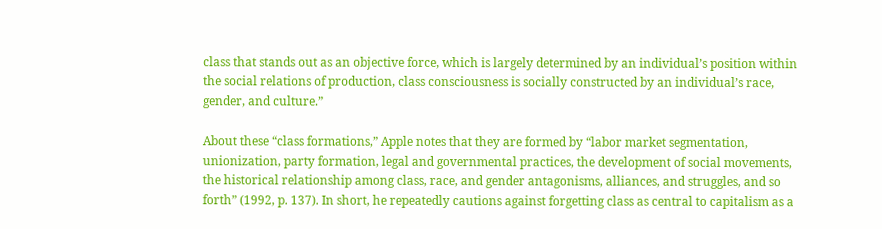class that stands out as an objective force, which is largely determined by an individual’s position within the social relations of production, class consciousness is socially constructed by an individual’s race, gender, and culture.”

About these “class formations,” Apple notes that they are formed by “labor market segmentation, unionization, party formation, legal and governmental practices, the development of social movements, the historical relationship among class, race, and gender antagonisms, alliances, and struggles, and so forth” (1992, p. 137). In short, he repeatedly cautions against forgetting class as central to capitalism as a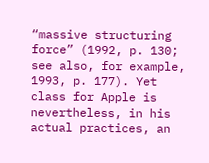“massive structuring force” (1992, p. 130; see also, for example, 1993, p. 177). Yet class for Apple is nevertheless, in his actual practices, an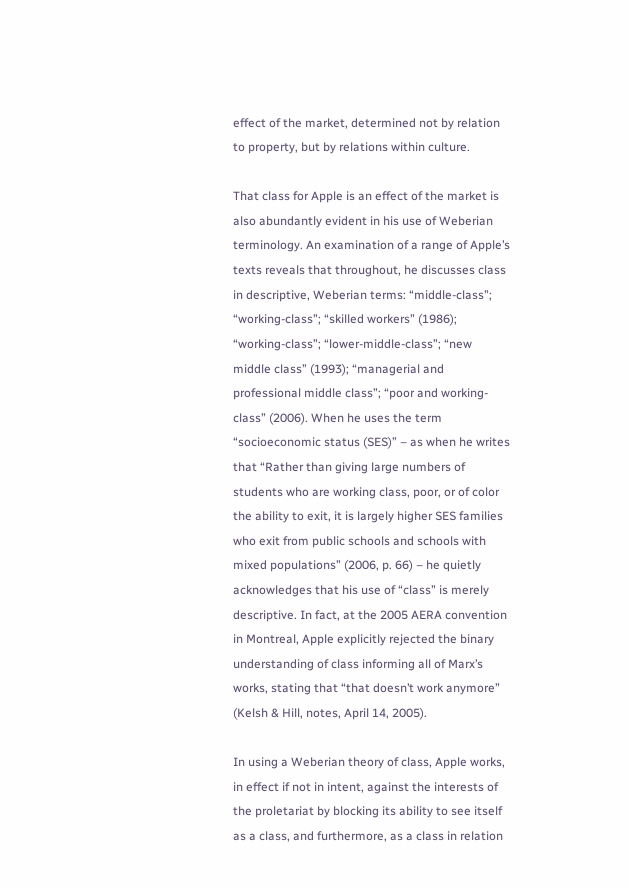effect of the market, determined not by relation to property, but by relations within culture.

That class for Apple is an effect of the market is also abundantly evident in his use of Weberian terminology. An examination of a range of Apple’s texts reveals that throughout, he discusses class in descriptive, Weberian terms: “middle-class”; “working-class”; “skilled workers” (1986); “working-class”; “lower-middle-class”; “new middle class” (1993); “managerial and professional middle class”; “poor and working-class” (2006). When he uses the term “socioeconomic status (SES)” – as when he writes that “Rather than giving large numbers of students who are working class, poor, or of color the ability to exit, it is largely higher SES families who exit from public schools and schools with mixed populations” (2006, p. 66) – he quietly acknowledges that his use of “class” is merely descriptive. In fact, at the 2005 AERA convention in Montreal, Apple explicitly rejected the binary understanding of class informing all of Marx’s works, stating that “that doesn’t work anymore” (Kelsh & Hill, notes, April 14, 2005).

In using a Weberian theory of class, Apple works, in effect if not in intent, against the interests of the proletariat by blocking its ability to see itself as a class, and furthermore, as a class in relation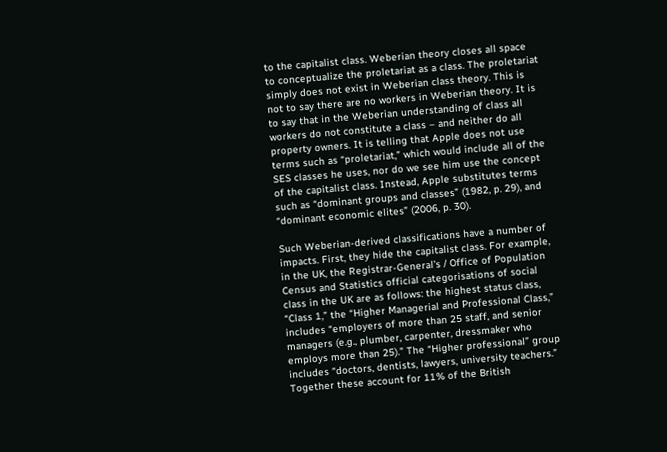to the capitalist class. Weberian theory closes all space to conceptualize the proletariat as a class. The proletariat simply does not exist in Weberian class theory. This is not to say there are no workers in Weberian theory. It is to say that in the Weberian understanding of class all workers do not constitute a class – and neither do all property owners. It is telling that Apple does not use terms such as “proletariat,” which would include all of the SES classes he uses, nor do we see him use the concept of the capitalist class. Instead, Apple substitutes terms such as “dominant groups and classes” (1982, p. 29), and “dominant economic elites” (2006, p. 30).

Such Weberian-derived classifications have a number of impacts. First, they hide the capitalist class. For example, in the UK, the Registrar-General’s / Office of Population Census and Statistics official categorisations of social class in the UK are as follows: the highest status class, “Class 1,” the “Higher Managerial and Professional Class,” includes “employers of more than 25 staff, and senior managers (e.g., plumber, carpenter, dressmaker who employs more than 25).” The “Higher professional” group includes “doctors, dentists, lawyers, university teachers.” Together these account for 11% of the British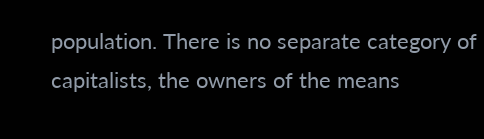population. There is no separate category of capitalists, the owners of the means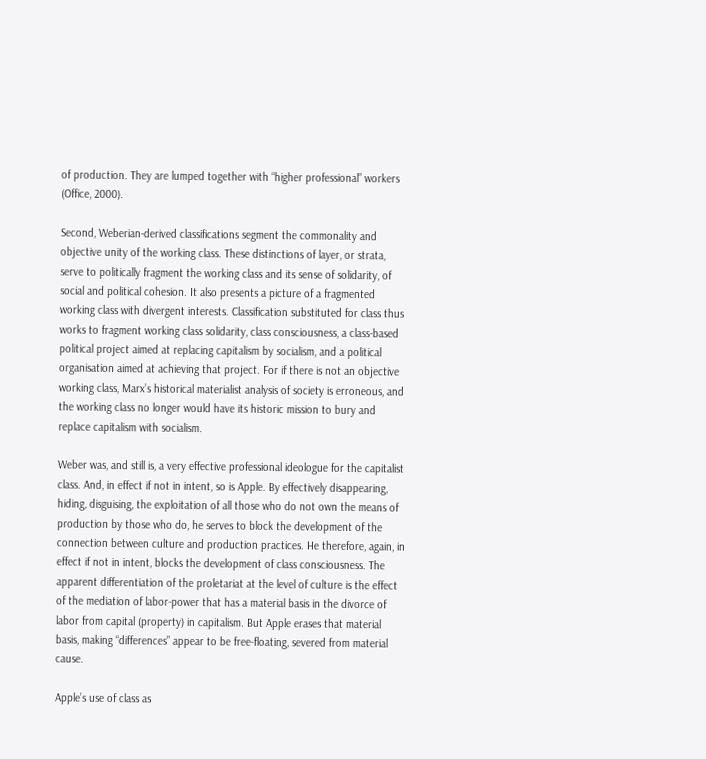of production. They are lumped together with “higher professional” workers (Office, 2000).

Second, Weberian-derived classifications segment the commonality and objective unity of the working class. These distinctions of layer, or strata, serve to politically fragment the working class and its sense of solidarity, of social and political cohesion. It also presents a picture of a fragmented working class with divergent interests. Classification substituted for class thus works to fragment working class solidarity, class consciousness, a class-based political project aimed at replacing capitalism by socialism, and a political organisation aimed at achieving that project. For if there is not an objective working class, Marx’s historical materialist analysis of society is erroneous, and the working class no longer would have its historic mission to bury and replace capitalism with socialism.

Weber was, and still is, a very effective professional ideologue for the capitalist class. And, in effect if not in intent, so is Apple. By effectively disappearing, hiding, disguising, the exploitation of all those who do not own the means of production by those who do, he serves to block the development of the connection between culture and production practices. He therefore, again, in effect if not in intent, blocks the development of class consciousness. The apparent differentiation of the proletariat at the level of culture is the effect of the mediation of labor-power that has a material basis in the divorce of labor from capital (property) in capitalism. But Apple erases that material basis, making “differences” appear to be free-floating, severed from material cause.

Apple’s use of class as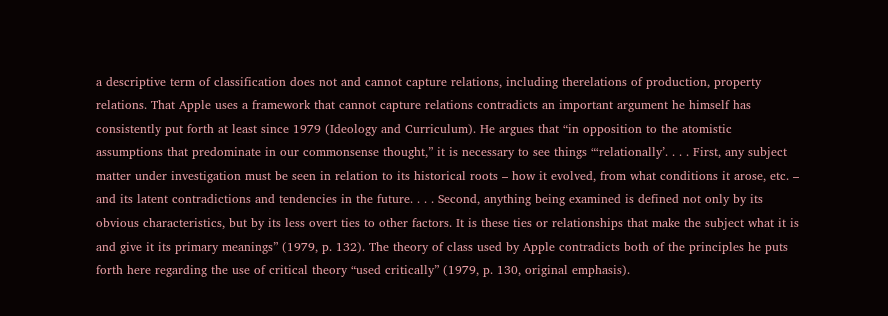a descriptive term of classification does not and cannot capture relations, including therelations of production, property relations. That Apple uses a framework that cannot capture relations contradicts an important argument he himself has consistently put forth at least since 1979 (Ideology and Curriculum). He argues that “in opposition to the atomistic assumptions that predominate in our commonsense thought,” it is necessary to see things “‘relationally’. . . . First, any subject matter under investigation must be seen in relation to its historical roots – how it evolved, from what conditions it arose, etc. – and its latent contradictions and tendencies in the future. . . . Second, anything being examined is defined not only by its obvious characteristics, but by its less overt ties to other factors. It is these ties or relationships that make the subject what it is and give it its primary meanings” (1979, p. 132). The theory of class used by Apple contradicts both of the principles he puts forth here regarding the use of critical theory “used critically” (1979, p. 130, original emphasis).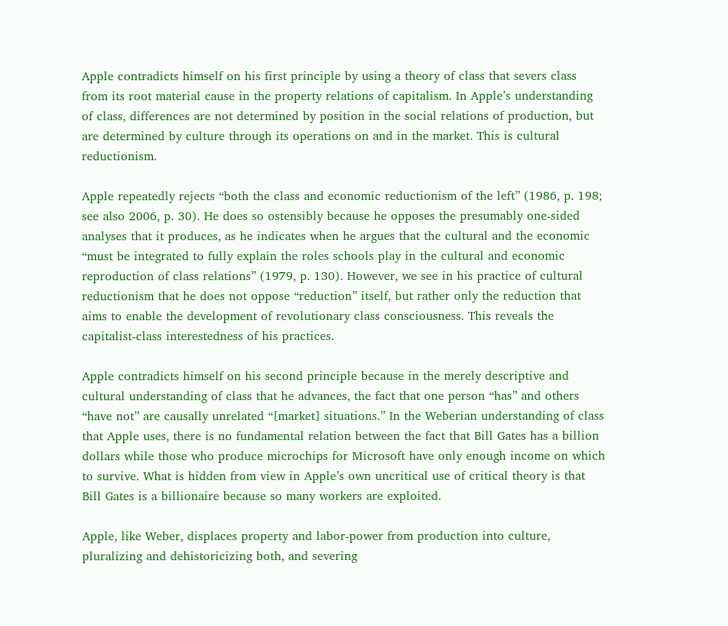Apple contradicts himself on his first principle by using a theory of class that severs class from its root material cause in the property relations of capitalism. In Apple’s understanding of class, differences are not determined by position in the social relations of production, but are determined by culture through its operations on and in the market. This is cultural reductionism.

Apple repeatedly rejects “both the class and economic reductionism of the left” (1986, p. 198; see also 2006, p. 30). He does so ostensibly because he opposes the presumably one-sided analyses that it produces, as he indicates when he argues that the cultural and the economic “must be integrated to fully explain the roles schools play in the cultural and economic reproduction of class relations” (1979, p. 130). However, we see in his practice of cultural reductionism that he does not oppose “reduction” itself, but rather only the reduction that aims to enable the development of revolutionary class consciousness. This reveals the capitalist-class interestedness of his practices.

Apple contradicts himself on his second principle because in the merely descriptive and cultural understanding of class that he advances, the fact that one person “has” and others “have not” are causally unrelated “[market] situations.” In the Weberian understanding of class that Apple uses, there is no fundamental relation between the fact that Bill Gates has a billion dollars while those who produce microchips for Microsoft have only enough income on which to survive. What is hidden from view in Apple’s own uncritical use of critical theory is that Bill Gates is a billionaire because so many workers are exploited.

Apple, like Weber, displaces property and labor-power from production into culture, pluralizing and dehistoricizing both, and severing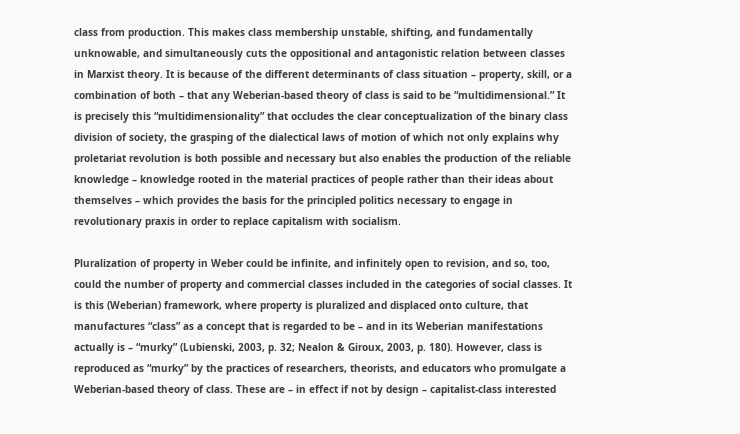class from production. This makes class membership unstable, shifting, and fundamentally unknowable, and simultaneously cuts the oppositional and antagonistic relation between classes in Marxist theory. It is because of the different determinants of class situation – property, skill, or a combination of both – that any Weberian-based theory of class is said to be “multidimensional.” It is precisely this “multidimensionality” that occludes the clear conceptualization of the binary class division of society, the grasping of the dialectical laws of motion of which not only explains why proletariat revolution is both possible and necessary but also enables the production of the reliable knowledge – knowledge rooted in the material practices of people rather than their ideas about themselves – which provides the basis for the principled politics necessary to engage in revolutionary praxis in order to replace capitalism with socialism.

Pluralization of property in Weber could be infinite, and infinitely open to revision, and so, too, could the number of property and commercial classes included in the categories of social classes. It is this (Weberian) framework, where property is pluralized and displaced onto culture, that manufactures “class” as a concept that is regarded to be – and in its Weberian manifestations actually is – “murky” (Lubienski, 2003, p. 32; Nealon & Giroux, 2003, p. 180). However, class is reproduced as “murky” by the practices of researchers, theorists, and educators who promulgate a Weberian-based theory of class. These are – in effect if not by design – capitalist-class interested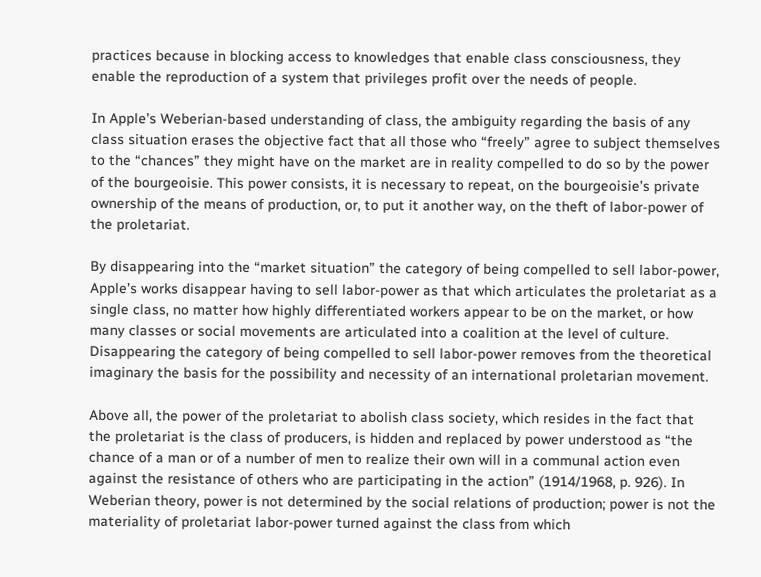practices because in blocking access to knowledges that enable class consciousness, they enable the reproduction of a system that privileges profit over the needs of people.

In Apple’s Weberian-based understanding of class, the ambiguity regarding the basis of any class situation erases the objective fact that all those who “freely” agree to subject themselves to the “chances” they might have on the market are in reality compelled to do so by the power of the bourgeoisie. This power consists, it is necessary to repeat, on the bourgeoisie’s private ownership of the means of production, or, to put it another way, on the theft of labor-power of the proletariat.

By disappearing into the “market situation” the category of being compelled to sell labor-power, Apple’s works disappear having to sell labor-power as that which articulates the proletariat as a single class, no matter how highly differentiated workers appear to be on the market, or how many classes or social movements are articulated into a coalition at the level of culture. Disappearing the category of being compelled to sell labor-power removes from the theoretical imaginary the basis for the possibility and necessity of an international proletarian movement.

Above all, the power of the proletariat to abolish class society, which resides in the fact that the proletariat is the class of producers, is hidden and replaced by power understood as “the chance of a man or of a number of men to realize their own will in a communal action even against the resistance of others who are participating in the action” (1914/1968, p. 926). In Weberian theory, power is not determined by the social relations of production; power is not the materiality of proletariat labor-power turned against the class from which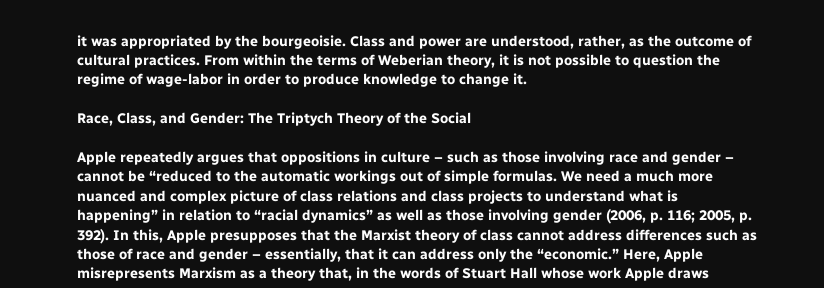it was appropriated by the bourgeoisie. Class and power are understood, rather, as the outcome of cultural practices. From within the terms of Weberian theory, it is not possible to question the regime of wage-labor in order to produce knowledge to change it.

Race, Class, and Gender: The Triptych Theory of the Social

Apple repeatedly argues that oppositions in culture – such as those involving race and gender – cannot be “reduced to the automatic workings out of simple formulas. We need a much more nuanced and complex picture of class relations and class projects to understand what is happening” in relation to “racial dynamics” as well as those involving gender (2006, p. 116; 2005, p. 392). In this, Apple presupposes that the Marxist theory of class cannot address differences such as those of race and gender – essentially, that it can address only the “economic.” Here, Apple misrepresents Marxism as a theory that, in the words of Stuart Hall whose work Apple draws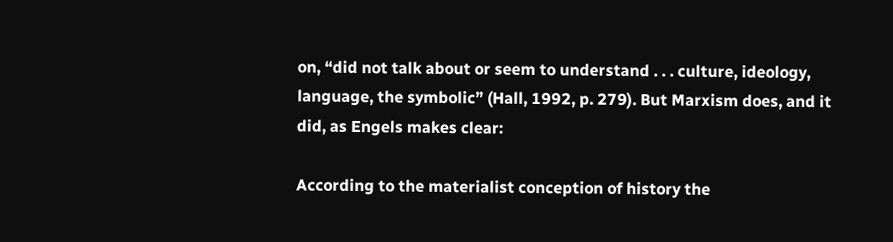on, “did not talk about or seem to understand . . . culture, ideology, language, the symbolic” (Hall, 1992, p. 279). But Marxism does, and it did, as Engels makes clear:

According to the materialist conception of history the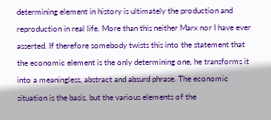determining element in history is ultimately the production and reproduction in real life. More than this neither Marx nor I have ever asserted. If therefore somebody twists this into the statement that the economic element is the only determining one, he transforms it into a meaningless, abstract and absurd phrase. The economic situation is the basis, but the various elements of the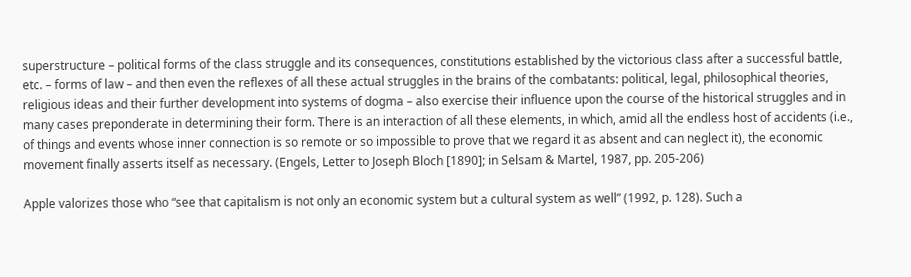superstructure – political forms of the class struggle and its consequences, constitutions established by the victorious class after a successful battle, etc. – forms of law – and then even the reflexes of all these actual struggles in the brains of the combatants: political, legal, philosophical theories, religious ideas and their further development into systems of dogma – also exercise their influence upon the course of the historical struggles and in many cases preponderate in determining their form. There is an interaction of all these elements, in which, amid all the endless host of accidents (i.e., of things and events whose inner connection is so remote or so impossible to prove that we regard it as absent and can neglect it), the economic movement finally asserts itself as necessary. (Engels, Letter to Joseph Bloch [1890]; in Selsam & Martel, 1987, pp. 205-206)

Apple valorizes those who “see that capitalism is not only an economic system but a cultural system as well” (1992, p. 128). Such a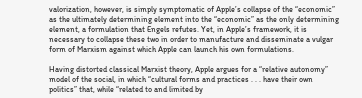valorization, however, is simply symptomatic of Apple’s collapse of the “economic” as the ultimately determining element into the “economic” as the only determining element, a formulation that Engels refutes. Yet, in Apple’s framework, it is necessary to collapse these two in order to manufacture and disseminate a vulgar form of Marxism against which Apple can launch his own formulations.

Having distorted classical Marxist theory, Apple argues for a “relative autonomy” model of the social, in which “cultural forms and practices . . . have their own politics” that, while “related to and limited by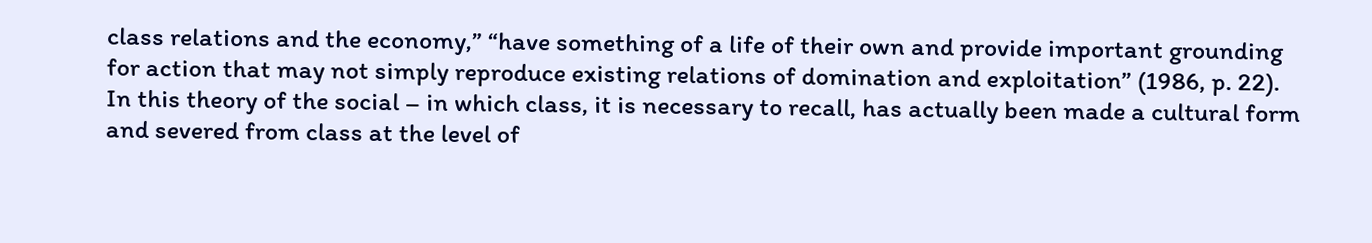class relations and the economy,” “have something of a life of their own and provide important grounding for action that may not simply reproduce existing relations of domination and exploitation” (1986, p. 22). In this theory of the social – in which class, it is necessary to recall, has actually been made a cultural form and severed from class at the level of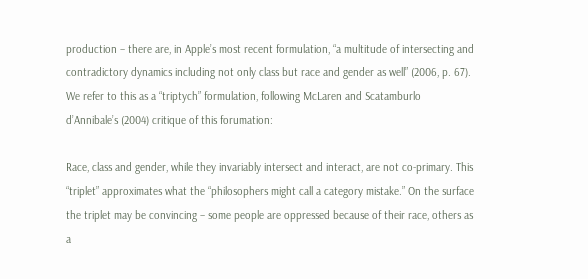production – there are, in Apple’s most recent formulation, “a multitude of intersecting and contradictory dynamics including not only class but race and gender as well” (2006, p. 67). We refer to this as a “triptych” formulation, following McLaren and Scatamburlo d’Annibale’s (2004) critique of this forumation:

Race, class and gender, while they invariably intersect and interact, are not co-primary. This “triplet” approximates what the “philosophers might call a category mistake.” On the surface the triplet may be convincing – some people are oppressed because of their race, others as a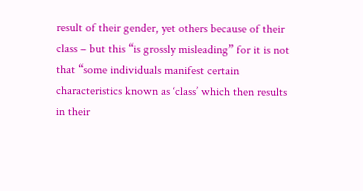result of their gender, yet others because of their class – but this “is grossly misleading” for it is not that “some individuals manifest certain characteristics known as ‘class’ which then results in their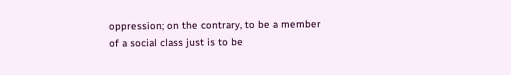oppression; on the contrary, to be a member of a social class just is to be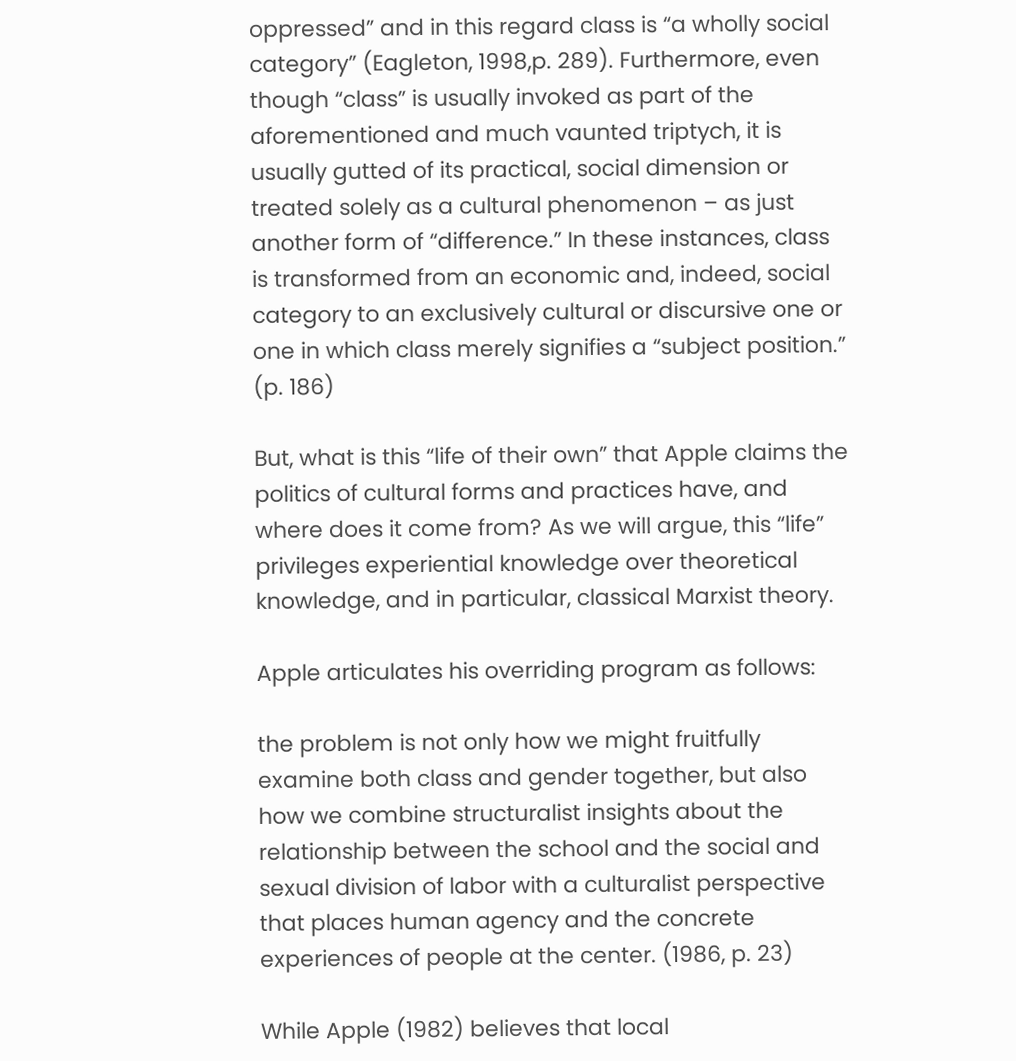oppressed” and in this regard class is “a wholly social category” (Eagleton, 1998,p. 289). Furthermore, even though “class” is usually invoked as part of the aforementioned and much vaunted triptych, it is usually gutted of its practical, social dimension or treated solely as a cultural phenomenon – as just another form of “difference.” In these instances, class is transformed from an economic and, indeed, social category to an exclusively cultural or discursive one or one in which class merely signifies a “subject position.” (p. 186)

But, what is this “life of their own” that Apple claims the politics of cultural forms and practices have, and where does it come from? As we will argue, this “life” privileges experiential knowledge over theoretical knowledge, and in particular, classical Marxist theory.

Apple articulates his overriding program as follows:

the problem is not only how we might fruitfully examine both class and gender together, but also how we combine structuralist insights about the relationship between the school and the social and sexual division of labor with a culturalist perspective that places human agency and the concrete experiences of people at the center. (1986, p. 23)

While Apple (1982) believes that local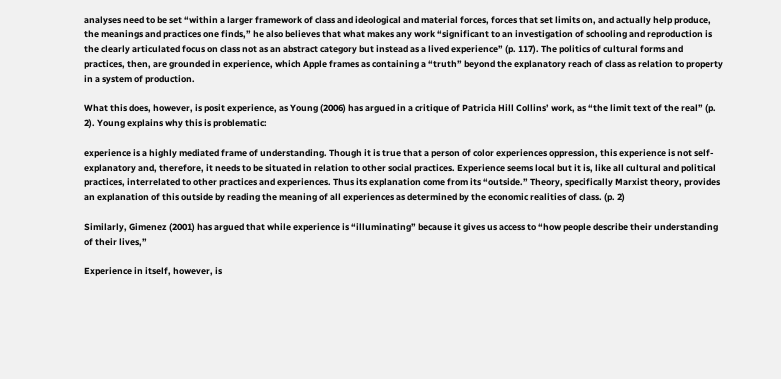analyses need to be set “within a larger framework of class and ideological and material forces, forces that set limits on, and actually help produce, the meanings and practices one finds,” he also believes that what makes any work “significant to an investigation of schooling and reproduction is the clearly articulated focus on class not as an abstract category but instead as a lived experience” (p. 117). The politics of cultural forms and practices, then, are grounded in experience, which Apple frames as containing a “truth” beyond the explanatory reach of class as relation to property in a system of production.

What this does, however, is posit experience, as Young (2006) has argued in a critique of Patricia Hill Collins’ work, as “the limit text of the real” (p. 2). Young explains why this is problematic:

experience is a highly mediated frame of understanding. Though it is true that a person of color experiences oppression, this experience is not self-explanatory and, therefore, it needs to be situated in relation to other social practices. Experience seems local but it is, like all cultural and political practices, interrelated to other practices and experiences. Thus its explanation come from its “outside.” Theory, specifically Marxist theory, provides an explanation of this outside by reading the meaning of all experiences as determined by the economic realities of class. (p. 2)

Similarly, Gimenez (2001) has argued that while experience is “illuminating” because it gives us access to “how people describe their understanding of their lives,”

Experience in itself, however, is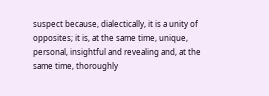suspect because, dialectically, it is a unity of opposites; it is, at the same time, unique, personal, insightful and revealing and, at the same time, thoroughly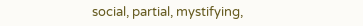social, partial, mystifying,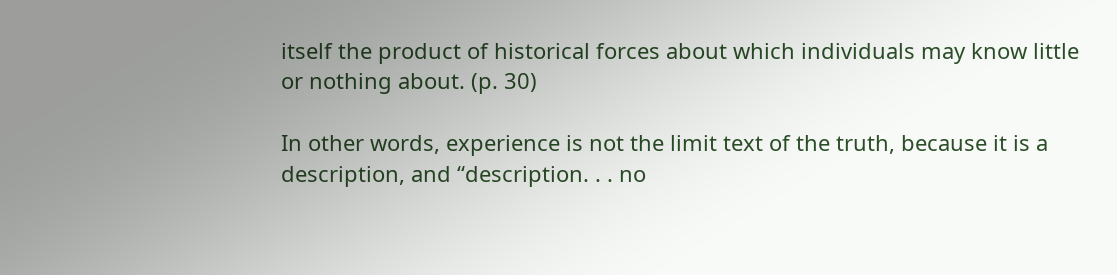itself the product of historical forces about which individuals may know little or nothing about. (p. 30)

In other words, experience is not the limit text of the truth, because it is a description, and “description. . . no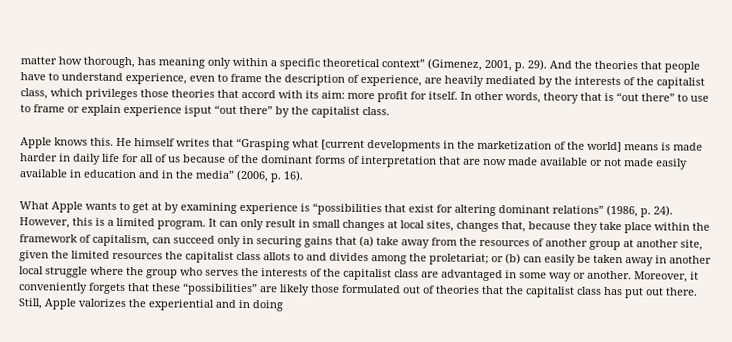matter how thorough, has meaning only within a specific theoretical context” (Gimenez, 2001, p. 29). And the theories that people have to understand experience, even to frame the description of experience, are heavily mediated by the interests of the capitalist class, which privileges those theories that accord with its aim: more profit for itself. In other words, theory that is “out there” to use to frame or explain experience isput “out there” by the capitalist class.

Apple knows this. He himself writes that “Grasping what [current developments in the marketization of the world] means is made harder in daily life for all of us because of the dominant forms of interpretation that are now made available or not made easily available in education and in the media” (2006, p. 16).

What Apple wants to get at by examining experience is “possibilities that exist for altering dominant relations” (1986, p. 24). However, this is a limited program. It can only result in small changes at local sites, changes that, because they take place within the framework of capitalism, can succeed only in securing gains that (a) take away from the resources of another group at another site, given the limited resources the capitalist class allots to and divides among the proletariat; or (b) can easily be taken away in another local struggle where the group who serves the interests of the capitalist class are advantaged in some way or another. Moreover, it conveniently forgets that these “possibilities” are likely those formulated out of theories that the capitalist class has put out there. Still, Apple valorizes the experiential and in doing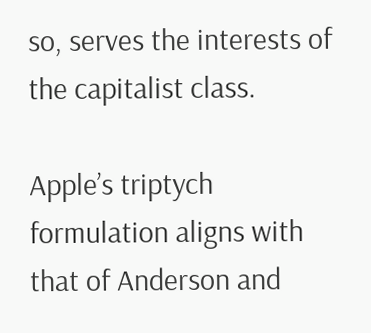so, serves the interests of the capitalist class.

Apple’s triptych formulation aligns with that of Anderson and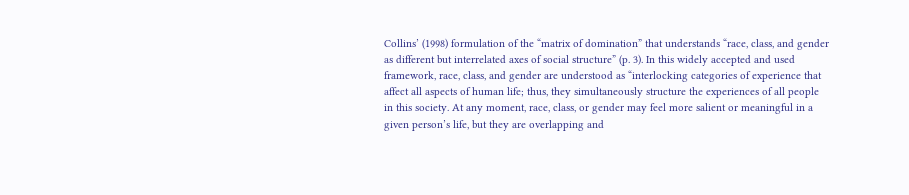Collins’ (1998) formulation of the “matrix of domination” that understands “race, class, and gender as different but interrelated axes of social structure” (p. 3). In this widely accepted and used framework, race, class, and gender are understood as “interlocking categories of experience that affect all aspects of human life; thus, they simultaneously structure the experiences of all people in this society. At any moment, race, class, or gender may feel more salient or meaningful in a given person’s life, but they are overlapping and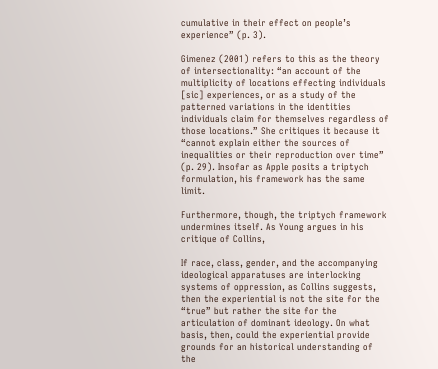cumulative in their effect on people’s experience” (p. 3).

Gimenez (2001) refers to this as the theory of intersectionality: “an account of the multiplicity of locations effecting individuals [sic] experiences, or as a study of the patterned variations in the identities individuals claim for themselves regardless of those locations.” She critiques it because it “cannot explain either the sources of inequalities or their reproduction over time” (p. 29). Insofar as Apple posits a triptych formulation, his framework has the same limit.

Furthermore, though, the triptych framework undermines itself. As Young argues in his critique of Collins,

If race, class, gender, and the accompanying ideological apparatuses are interlocking systems of oppression, as Collins suggests, then the experiential is not the site for the “true” but rather the site for the articulation of dominant ideology. On what basis, then, could the experiential provide grounds for an historical understanding of the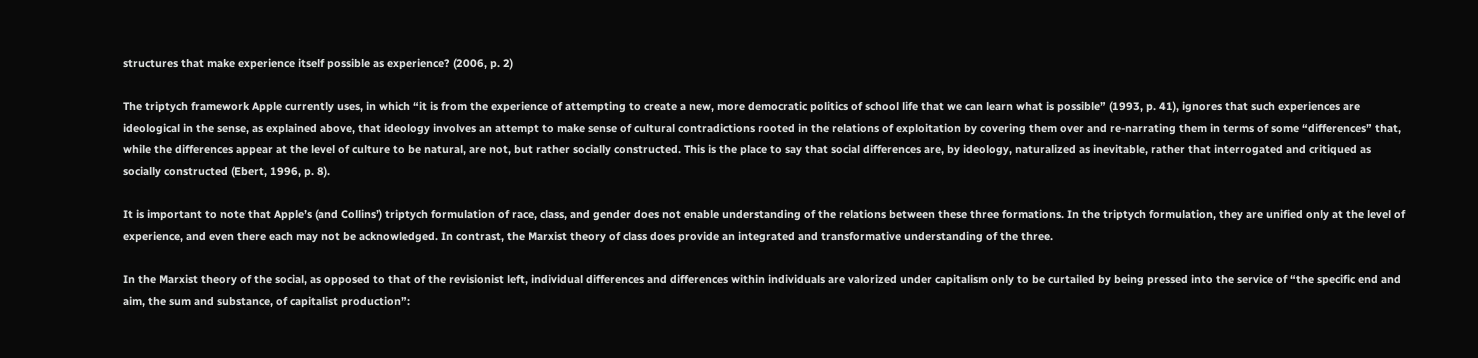structures that make experience itself possible as experience? (2006, p. 2)

The triptych framework Apple currently uses, in which “it is from the experience of attempting to create a new, more democratic politics of school life that we can learn what is possible” (1993, p. 41), ignores that such experiences are ideological in the sense, as explained above, that ideology involves an attempt to make sense of cultural contradictions rooted in the relations of exploitation by covering them over and re-narrating them in terms of some “differences” that, while the differences appear at the level of culture to be natural, are not, but rather socially constructed. This is the place to say that social differences are, by ideology, naturalized as inevitable, rather that interrogated and critiqued as socially constructed (Ebert, 1996, p. 8).

It is important to note that Apple’s (and Collins’) triptych formulation of race, class, and gender does not enable understanding of the relations between these three formations. In the triptych formulation, they are unified only at the level of experience, and even there each may not be acknowledged. In contrast, the Marxist theory of class does provide an integrated and transformative understanding of the three.

In the Marxist theory of the social, as opposed to that of the revisionist left, individual differences and differences within individuals are valorized under capitalism only to be curtailed by being pressed into the service of “the specific end and aim, the sum and substance, of capitalist production”: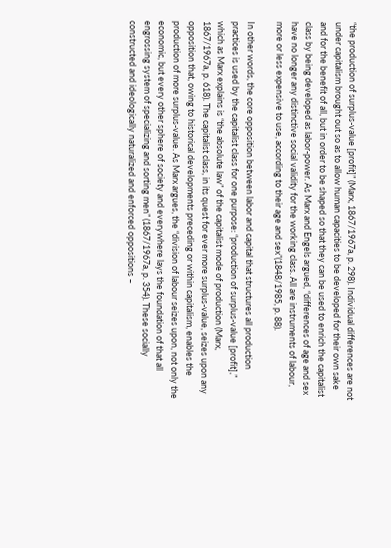“the production of surplus-value [profit]” (Marx, 1867/1967a, p. 298). Individual differences are not under capitalism brought out so as to allow human capacities to be developed for their own sake and for the benefit of all, but in order to be shaped so that they can be used to enrich the capitalist class by being developed as labor-power. As Marx and Engels argued, “differences of age and sex have no longer any distinctive social validity for the working class. All are instruments of labour, more or less expensive to use, according to their age and sex”(1848/1985, p. 88).

In other words, the core opposition between labor and capital that structures all production practices is used by the capitalist class for one purpose: “production of surplus-value [profit],” which as Marx explains is “the absolute law” of the capitalist mode of production (Marx, 1867/1967a, p. 618). The capitalist class, in its quest for ever more surplus-value, seizes upon any opposition that, owing to historical developments preceding or within capitalism, enables the production of more surplus-value. As Marx argues, the “division of labour seizes upon, not only the economic, but every other sphere of society and everywhere lays the foundation of that all engrossing system of specializing and sorting men” (1867/1967a, p. 354). These socially constructed and ideologically naturalized and enforced oppositions –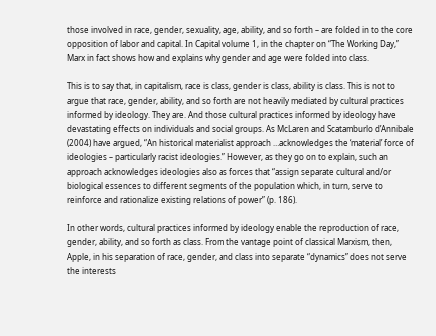those involved in race, gender, sexuality, age, ability, and so forth – are folded in to the core opposition of labor and capital. In Capital volume 1, in the chapter on “The Working Day,” Marx in fact shows how and explains why gender and age were folded into class.

This is to say that, in capitalism, race is class, gender is class, ability is class. This is not to argue that race, gender, ability, and so forth are not heavily mediated by cultural practices informed by ideology. They are. And those cultural practices informed by ideology have devastating effects on individuals and social groups. As McLaren and Scatamburlo d’Annibale (2004) have argued, “An historical materialist approach …acknowledges the ‘material’ force of ideologies – particularly racist ideologies.” However, as they go on to explain, such an approach acknowledges ideologies also as forces that “assign separate cultural and/or biological essences to different segments of the population which, in turn, serve to reinforce and rationalize existing relations of power” (p. 186).

In other words, cultural practices informed by ideology enable the reproduction of race, gender, ability, and so forth as class. From the vantage point of classical Marxism, then, Apple, in his separation of race, gender, and class into separate “dynamics” does not serve the interests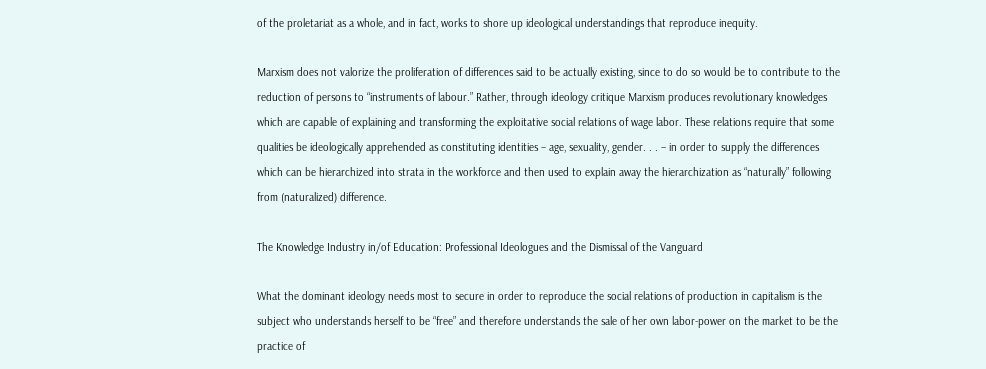of the proletariat as a whole, and in fact, works to shore up ideological understandings that reproduce inequity.

Marxism does not valorize the proliferation of differences said to be actually existing, since to do so would be to contribute to the reduction of persons to “instruments of labour.” Rather, through ideology critique Marxism produces revolutionary knowledges which are capable of explaining and transforming the exploitative social relations of wage labor. These relations require that some qualities be ideologically apprehended as constituting identities – age, sexuality, gender. . . – in order to supply the differences which can be hierarchized into strata in the workforce and then used to explain away the hierarchization as “naturally” following from (naturalized) difference.

The Knowledge Industry in/of Education: Professional Ideologues and the Dismissal of the Vanguard

What the dominant ideology needs most to secure in order to reproduce the social relations of production in capitalism is the subject who understands herself to be “free” and therefore understands the sale of her own labor-power on the market to be the practice of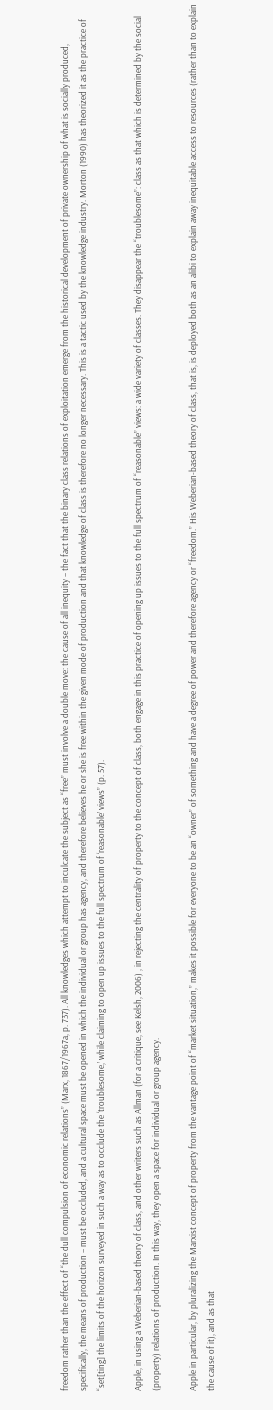freedom rather than the effect of “the dull compulsion of economic relations” (Marx, 1867/1967a, p. 737). All knowledges which attempt to inculcate the subject as “free” must involve a double move: the cause of all inequity – the fact that the binary class relations of exploitation emerge from the historical development of private ownership of what is socially produced, specifically, the means of production – must be occluded, and a cultural space must be opened in which the individual or group has agency, and therefore believes he or she is free within the given mode of production and that knowledge of class is therefore no longer necessary. This is a tactic used by the knowledge industry. Morton (1990) has theorized it as the practice of “set[ting] the limits of the horizon surveyed in such a way as to occlude the ‘troublesome,’ while claiming to open up issues to the full spectrum of ‘reasonable’ views” (p. 57).

Apple, in using a Weberian-based theory of class, and other writers such as Allman (for a critique, see Kelsh, 2006) , in rejecting the centrality of property to the concept of class, both engage in this practice of opening up issues to the full spectrum of “reasonable” views: a wide variety of classes. They disappear the “troublesome”: class as that which is determined by the social (property) relations of production. In this way, they open a space for individual or group agency.

Apple in particular, by pluralizing the Marxist concept of property from the vantage point of “market situation,” makes it possible for everyone to be an “owner” of something and have a degree of power and therefore agency or “freedom.” His Weberian-based theory of class, that is, is deployed both as an alibi to explain away inequitable access to resources (rather than to explain the cause of it), and as that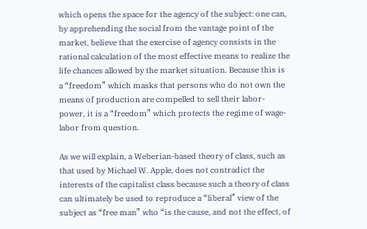which opens the space for the agency of the subject: one can, by apprehending the social from the vantage point of the market, believe that the exercise of agency consists in the rational calculation of the most effective means to realize the life chances allowed by the market situation. Because this is a “freedom” which masks that persons who do not own the means of production are compelled to sell their labor-power, it is a “freedom” which protects the regime of wage-labor from question.

As we will explain, a Weberian-based theory of class, such as that used by Michael W. Apple, does not contradict the interests of the capitalist class because such a theory of class can ultimately be used to reproduce a “liberal” view of the subject as “free man” who “is the cause, and not the effect, of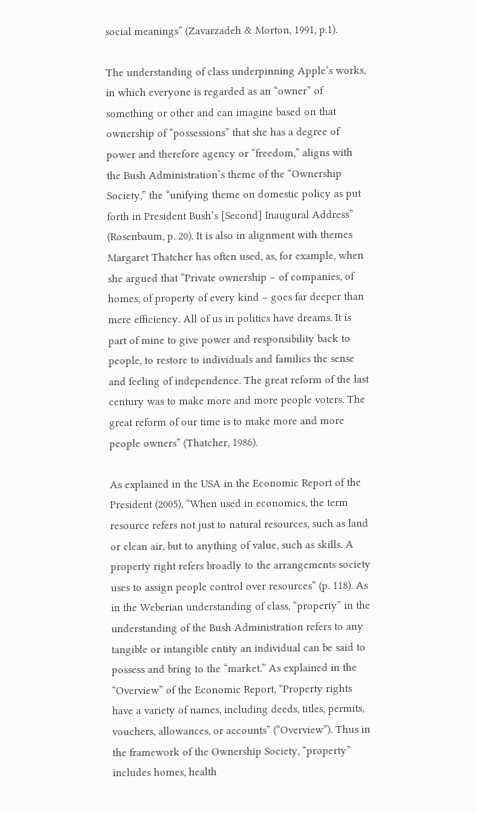social meanings” (Zavarzadeh & Morton, 1991, p.1).

The understanding of class underpinning Apple’s works, in which everyone is regarded as an “owner” of something or other and can imagine based on that ownership of “possessions” that she has a degree of power and therefore agency or “freedom,” aligns with the Bush Administration’s theme of the “Ownership Society,” the “unifying theme on domestic policy as put forth in President Bush’s [Second] Inaugural Address” (Rosenbaum, p. 20). It is also in alignment with themes Margaret Thatcher has often used, as, for example, when she argued that “Private ownership – of companies, of homes, of property of every kind – goes far deeper than mere efficiency. All of us in politics have dreams. It is part of mine to give power and responsibility back to people, to restore to individuals and families the sense and feeling of independence. The great reform of the last century was to make more and more people voters. The great reform of our time is to make more and more people owners” (Thatcher, 1986).

As explained in the USA in the Economic Report of the President (2005), “When used in economics, the term resource refers not just to natural resources, such as land or clean air, but to anything of value, such as skills. A property right refers broadly to the arrangements society uses to assign people control over resources” (p. 118). As in the Weberian understanding of class, “property” in the understanding of the Bush Administration refers to any tangible or intangible entity an individual can be said to possess and bring to the “market.” As explained in the “Overview” of the Economic Report, “Property rights have a variety of names, including deeds, titles, permits, vouchers, allowances, or accounts” (“Overview”). Thus in the framework of the Ownership Society, “property” includes homes, health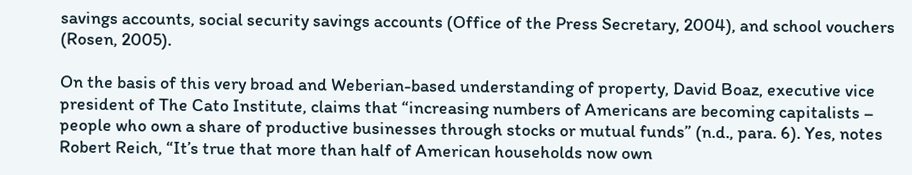savings accounts, social security savings accounts (Office of the Press Secretary, 2004), and school vouchers (Rosen, 2005).

On the basis of this very broad and Weberian-based understanding of property, David Boaz, executive vice president of The Cato Institute, claims that “increasing numbers of Americans are becoming capitalists – people who own a share of productive businesses through stocks or mutual funds” (n.d., para. 6). Yes, notes Robert Reich, “It’s true that more than half of American households now own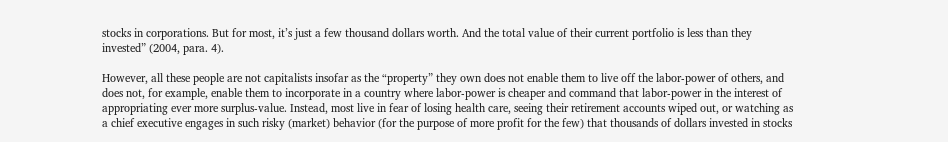stocks in corporations. But for most, it’s just a few thousand dollars worth. And the total value of their current portfolio is less than they invested” (2004, para. 4).

However, all these people are not capitalists insofar as the “property” they own does not enable them to live off the labor-power of others, and does not, for example, enable them to incorporate in a country where labor-power is cheaper and command that labor-power in the interest of appropriating ever more surplus-value. Instead, most live in fear of losing health care, seeing their retirement accounts wiped out, or watching as a chief executive engages in such risky (market) behavior (for the purpose of more profit for the few) that thousands of dollars invested in stocks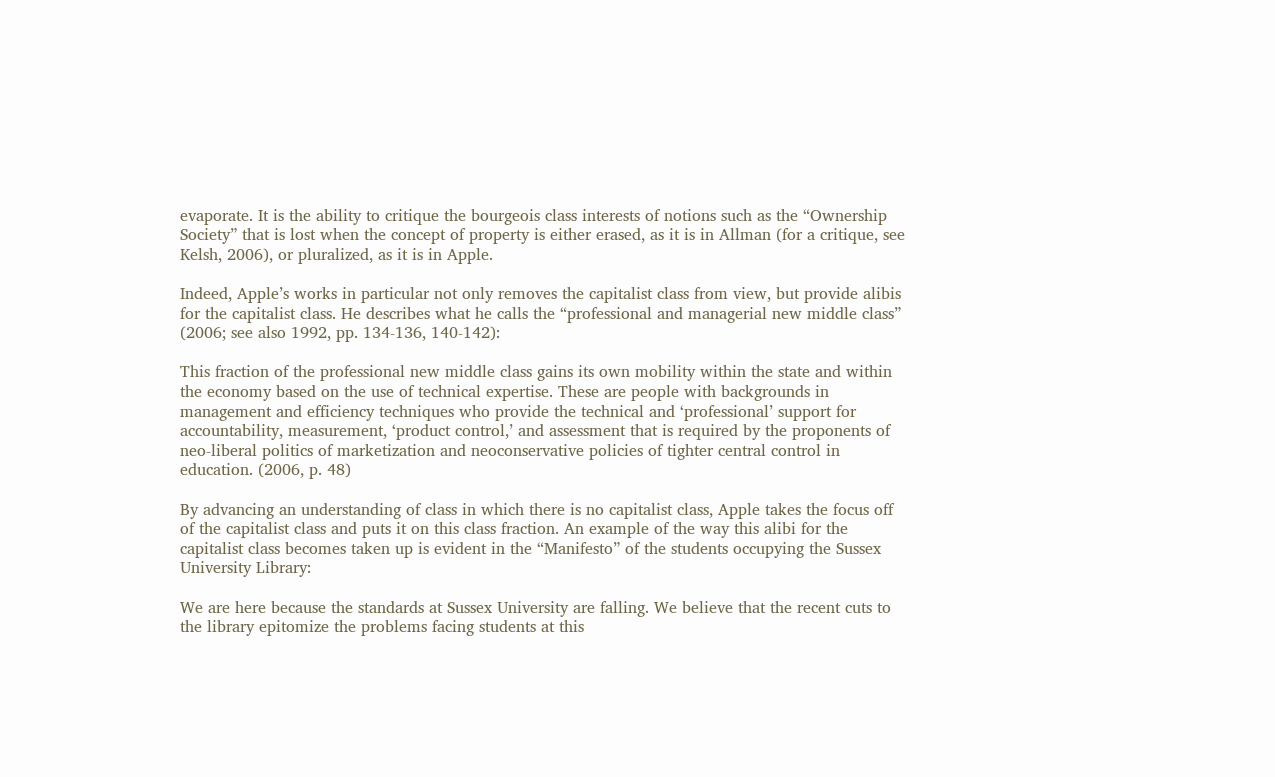evaporate. It is the ability to critique the bourgeois class interests of notions such as the “Ownership Society” that is lost when the concept of property is either erased, as it is in Allman (for a critique, see Kelsh, 2006), or pluralized, as it is in Apple.

Indeed, Apple’s works in particular not only removes the capitalist class from view, but provide alibis for the capitalist class. He describes what he calls the “professional and managerial new middle class” (2006; see also 1992, pp. 134-136, 140-142):

This fraction of the professional new middle class gains its own mobility within the state and within the economy based on the use of technical expertise. These are people with backgrounds in management and efficiency techniques who provide the technical and ‘professional’ support for accountability, measurement, ‘product control,’ and assessment that is required by the proponents of neo-liberal politics of marketization and neoconservative policies of tighter central control in education. (2006, p. 48)

By advancing an understanding of class in which there is no capitalist class, Apple takes the focus off of the capitalist class and puts it on this class fraction. An example of the way this alibi for the capitalist class becomes taken up is evident in the “Manifesto” of the students occupying the Sussex University Library:

We are here because the standards at Sussex University are falling. We believe that the recent cuts to the library epitomize the problems facing students at this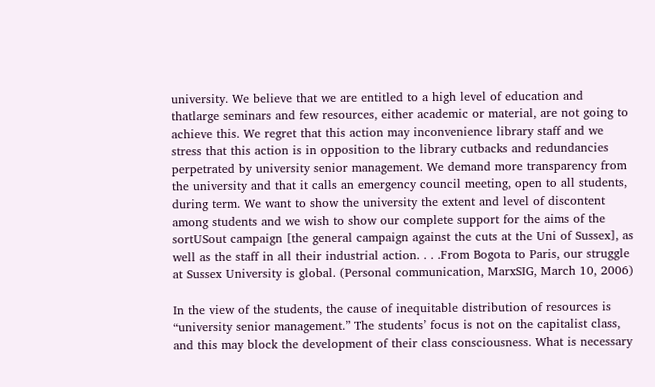university. We believe that we are entitled to a high level of education and thatlarge seminars and few resources, either academic or material, are not going to achieve this. We regret that this action may inconvenience library staff and we stress that this action is in opposition to the library cutbacks and redundancies perpetrated by university senior management. We demand more transparency from the university and that it calls an emergency council meeting, open to all students, during term. We want to show the university the extent and level of discontent among students and we wish to show our complete support for the aims of the sortUSout campaign [the general campaign against the cuts at the Uni of Sussex], as well as the staff in all their industrial action. . . .From Bogota to Paris, our struggle at Sussex University is global. (Personal communication, MarxSIG, March 10, 2006)

In the view of the students, the cause of inequitable distribution of resources is “university senior management.” The students’ focus is not on the capitalist class, and this may block the development of their class consciousness. What is necessary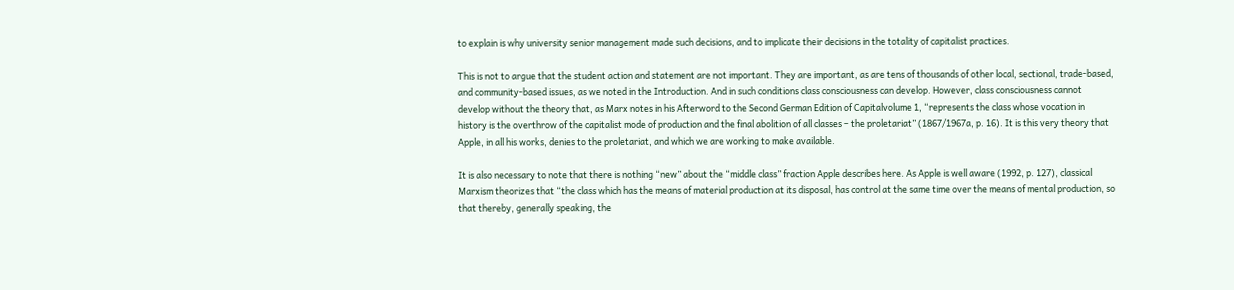to explain is why university senior management made such decisions, and to implicate their decisions in the totality of capitalist practices.

This is not to argue that the student action and statement are not important. They are important, as are tens of thousands of other local, sectional, trade-based, and community-based issues, as we noted in the Introduction. And in such conditions class consciousness can develop. However, class consciousness cannot develop without the theory that, as Marx notes in his Afterword to the Second German Edition of Capitalvolume 1, “represents the class whose vocation in history is the overthrow of the capitalist mode of production and the final abolition of all classes – the proletariat” (1867/1967a, p. 16). It is this very theory that Apple, in all his works, denies to the proletariat, and which we are working to make available.

It is also necessary to note that there is nothing “new” about the “middle class” fraction Apple describes here. As Apple is well aware (1992, p. 127), classical Marxism theorizes that “the class which has the means of material production at its disposal, has control at the same time over the means of mental production, so that thereby, generally speaking, the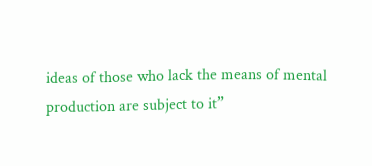ideas of those who lack the means of mental production are subject to it”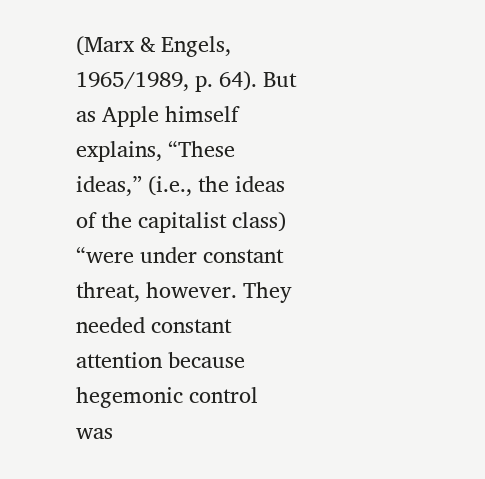(Marx & Engels, 1965/1989, p. 64). But as Apple himself explains, “These ideas,” (i.e., the ideas of the capitalist class) “were under constant threat, however. They needed constant attention because hegemonic control was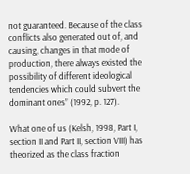not guaranteed. Because of the class conflicts also generated out of, and causing, changes in that mode of production, there always existed the possibility of different ideological tendencies which could subvert the dominant ones” (1992, p. 127).

What one of us (Kelsh, 1998, Part I, section II and Part II, section VIII) has theorized as the class fraction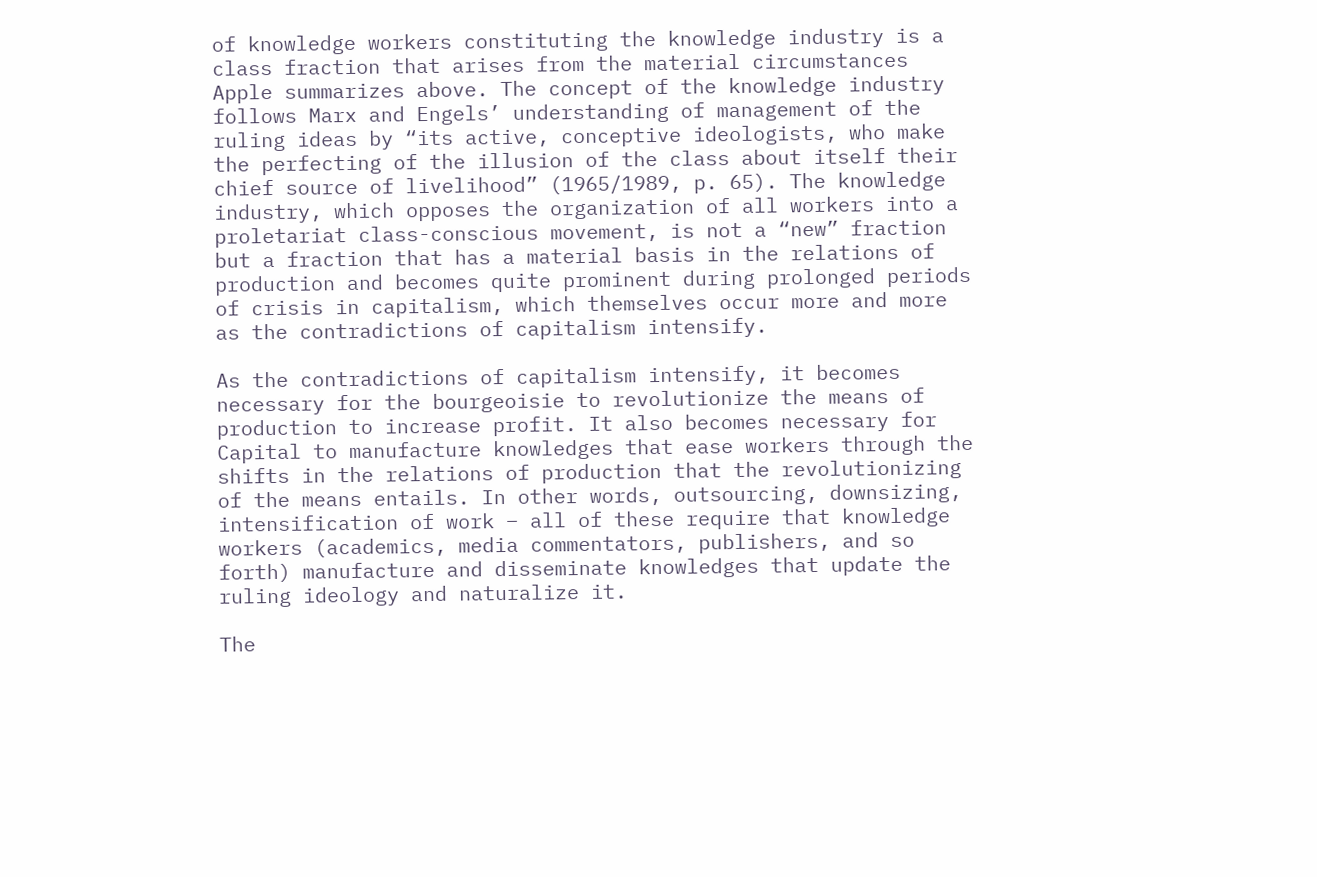of knowledge workers constituting the knowledge industry is a class fraction that arises from the material circumstances Apple summarizes above. The concept of the knowledge industry follows Marx and Engels’ understanding of management of the ruling ideas by “its active, conceptive ideologists, who make the perfecting of the illusion of the class about itself their chief source of livelihood” (1965/1989, p. 65). The knowledge industry, which opposes the organization of all workers into a proletariat class-conscious movement, is not a “new” fraction but a fraction that has a material basis in the relations of production and becomes quite prominent during prolonged periods of crisis in capitalism, which themselves occur more and more as the contradictions of capitalism intensify.

As the contradictions of capitalism intensify, it becomes necessary for the bourgeoisie to revolutionize the means of production to increase profit. It also becomes necessary for Capital to manufacture knowledges that ease workers through the shifts in the relations of production that the revolutionizing of the means entails. In other words, outsourcing, downsizing, intensification of work – all of these require that knowledge workers (academics, media commentators, publishers, and so forth) manufacture and disseminate knowledges that update the ruling ideology and naturalize it.

The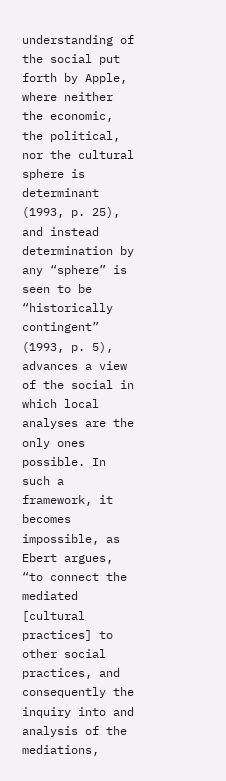understanding of the social put forth by Apple, where neither the economic, the political, nor the cultural sphere is determinant (1993, p. 25), and instead determination by any “sphere” is seen to be “historically contingent” (1993, p. 5), advances a view of the social in which local analyses are the only ones possible. In such a framework, it becomes impossible, as Ebert argues, “to connect the mediated [cultural practices] to other social practices, and consequently the inquiry into and analysis of the mediations,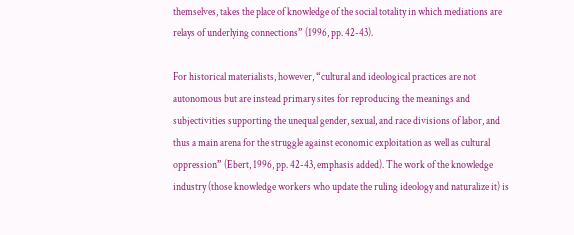themselves, takes the place of knowledge of the social totality in which mediations are relays of underlying connections” (1996, pp. 42-43).

For historical materialists, however, “cultural and ideological practices are not autonomous but are instead primary sites for reproducing the meanings and subjectivities supporting the unequal gender, sexual, and race divisions of labor, and thus a main arena for the struggle against economic exploitation as well as cultural oppression” (Ebert, 1996, pp. 42-43, emphasis added). The work of the knowledge industry (those knowledge workers who update the ruling ideology and naturalize it) is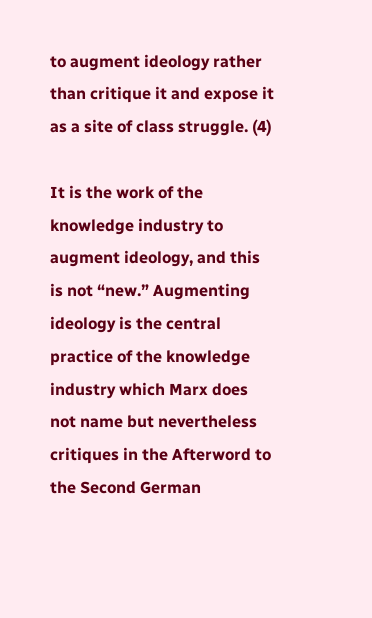to augment ideology rather than critique it and expose it as a site of class struggle. (4)

It is the work of the knowledge industry to augment ideology, and this is not “new.” Augmenting ideology is the central practice of the knowledge industry which Marx does not name but nevertheless critiques in the Afterword to the Second German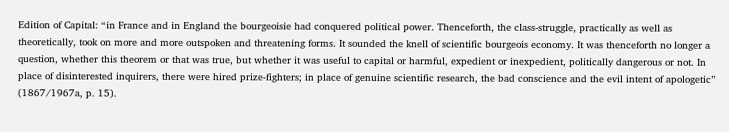Edition of Capital: “in France and in England the bourgeoisie had conquered political power. Thenceforth, the class-struggle, practically as well as theoretically, took on more and more outspoken and threatening forms. It sounded the knell of scientific bourgeois economy. It was thenceforth no longer a question, whether this theorem or that was true, but whether it was useful to capital or harmful, expedient or inexpedient, politically dangerous or not. In place of disinterested inquirers, there were hired prize-fighters; in place of genuine scientific research, the bad conscience and the evil intent of apologetic” (1867/1967a, p. 15).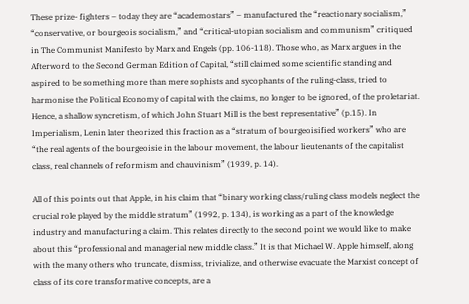These prize- fighters – today they are “academostars” – manufactured the “reactionary socialism,” “conservative, or bourgeois socialism,” and “critical-utopian socialism and communism” critiqued in The Communist Manifesto by Marx and Engels (pp. 106-118). Those who, as Marx argues in the Afterword to the Second German Edition of Capital, “still claimed some scientific standing and aspired to be something more than mere sophists and sycophants of the ruling-class, tried to harmonise the Political Economy of capital with the claims, no longer to be ignored, of the proletariat. Hence, a shallow syncretism, of which John Stuart Mill is the best representative” (p.15). In Imperialism, Lenin later theorized this fraction as a “stratum of bourgeoisified workers” who are “the real agents of the bourgeoisie in the labour movement, the labour lieutenants of the capitalist class, real channels of reformism and chauvinism” (1939, p. 14).

All of this points out that Apple, in his claim that “binary working class/ruling class models neglect the crucial role played by the middle stratum” (1992, p. 134), is working as a part of the knowledge industry and manufacturing a claim. This relates directly to the second point we would like to make about this “professional and managerial new middle class.” It is that Michael W. Apple himself, along with the many others who truncate, dismiss, trivialize, and otherwise evacuate the Marxist concept of class of its core transformative concepts, are a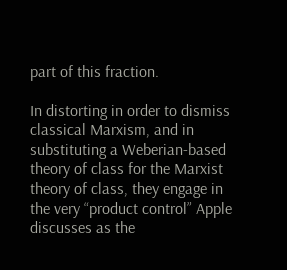part of this fraction.

In distorting in order to dismiss classical Marxism, and in substituting a Weberian-based theory of class for the Marxist theory of class, they engage in the very “product control” Apple discusses as the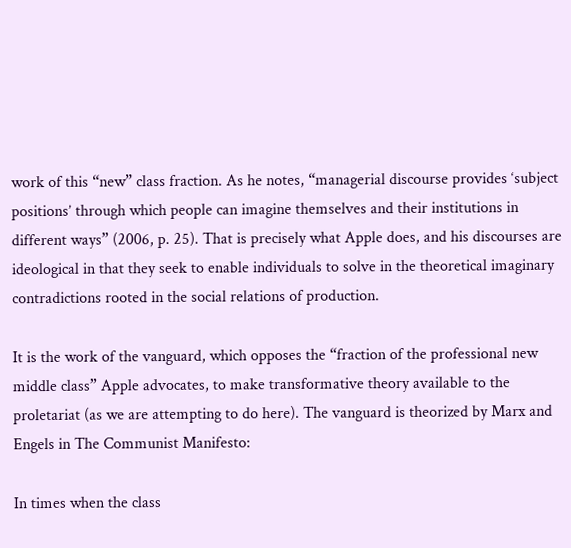work of this “new” class fraction. As he notes, “managerial discourse provides ‘subject positions’ through which people can imagine themselves and their institutions in different ways” (2006, p. 25). That is precisely what Apple does, and his discourses are ideological in that they seek to enable individuals to solve in the theoretical imaginary contradictions rooted in the social relations of production.

It is the work of the vanguard, which opposes the “fraction of the professional new middle class” Apple advocates, to make transformative theory available to the proletariat (as we are attempting to do here). The vanguard is theorized by Marx and Engels in The Communist Manifesto:

In times when the class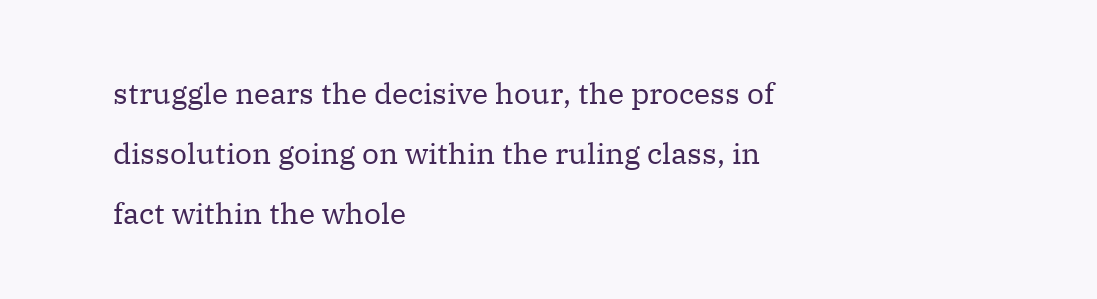struggle nears the decisive hour, the process of dissolution going on within the ruling class, in fact within the whole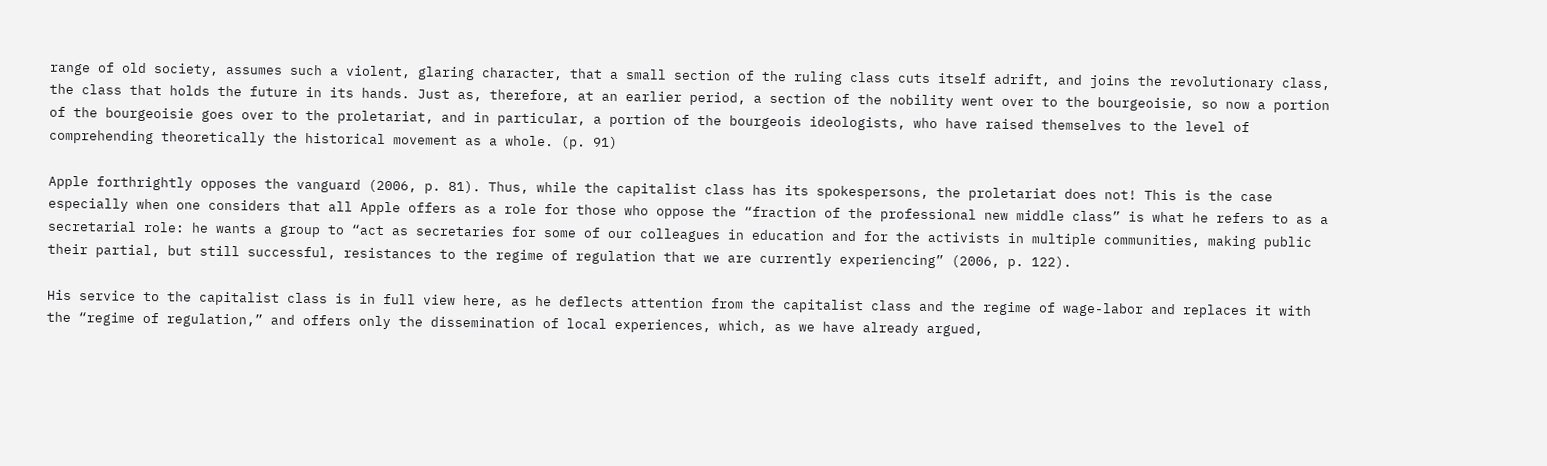range of old society, assumes such a violent, glaring character, that a small section of the ruling class cuts itself adrift, and joins the revolutionary class, the class that holds the future in its hands. Just as, therefore, at an earlier period, a section of the nobility went over to the bourgeoisie, so now a portion of the bourgeoisie goes over to the proletariat, and in particular, a portion of the bourgeois ideologists, who have raised themselves to the level of comprehending theoretically the historical movement as a whole. (p. 91)

Apple forthrightly opposes the vanguard (2006, p. 81). Thus, while the capitalist class has its spokespersons, the proletariat does not! This is the case especially when one considers that all Apple offers as a role for those who oppose the “fraction of the professional new middle class” is what he refers to as a secretarial role: he wants a group to “act as secretaries for some of our colleagues in education and for the activists in multiple communities, making public their partial, but still successful, resistances to the regime of regulation that we are currently experiencing” (2006, p. 122).

His service to the capitalist class is in full view here, as he deflects attention from the capitalist class and the regime of wage-labor and replaces it with the “regime of regulation,” and offers only the dissemination of local experiences, which, as we have already argued,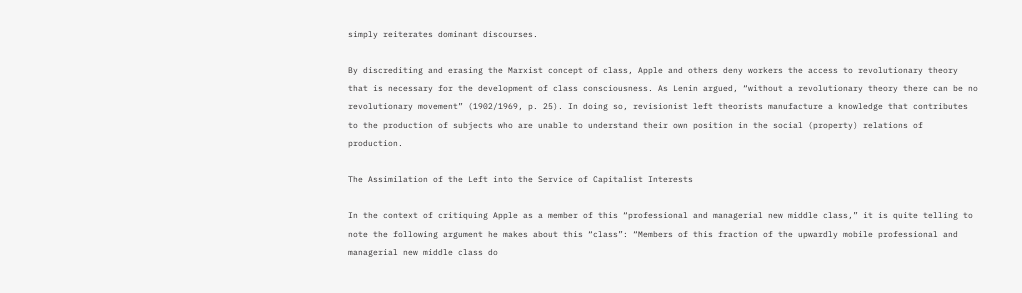simply reiterates dominant discourses.

By discrediting and erasing the Marxist concept of class, Apple and others deny workers the access to revolutionary theory that is necessary for the development of class consciousness. As Lenin argued, “without a revolutionary theory there can be no revolutionary movement” (1902/1969, p. 25). In doing so, revisionist left theorists manufacture a knowledge that contributes to the production of subjects who are unable to understand their own position in the social (property) relations of production.

The Assimilation of the Left into the Service of Capitalist Interests

In the context of critiquing Apple as a member of this “professional and managerial new middle class,” it is quite telling to note the following argument he makes about this “class”: “Members of this fraction of the upwardly mobile professional and managerial new middle class do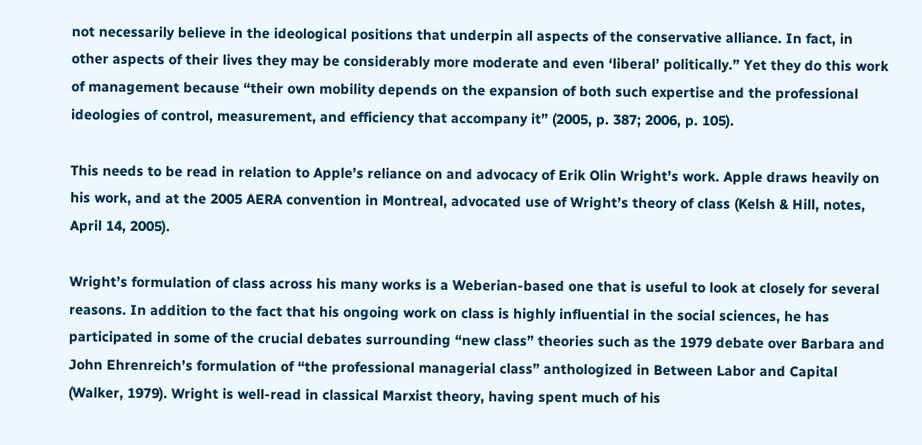not necessarily believe in the ideological positions that underpin all aspects of the conservative alliance. In fact, in other aspects of their lives they may be considerably more moderate and even ‘liberal’ politically.” Yet they do this work of management because “their own mobility depends on the expansion of both such expertise and the professional ideologies of control, measurement, and efficiency that accompany it” (2005, p. 387; 2006, p. 105).

This needs to be read in relation to Apple’s reliance on and advocacy of Erik Olin Wright’s work. Apple draws heavily on his work, and at the 2005 AERA convention in Montreal, advocated use of Wright’s theory of class (Kelsh & Hill, notes, April 14, 2005).

Wright’s formulation of class across his many works is a Weberian-based one that is useful to look at closely for several reasons. In addition to the fact that his ongoing work on class is highly influential in the social sciences, he has participated in some of the crucial debates surrounding “new class” theories such as the 1979 debate over Barbara and John Ehrenreich’s formulation of “the professional managerial class” anthologized in Between Labor and Capital (Walker, 1979). Wright is well-read in classical Marxist theory, having spent much of his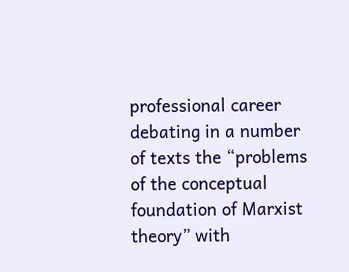professional career debating in a number of texts the “problems of the conceptual foundation of Marxist theory” with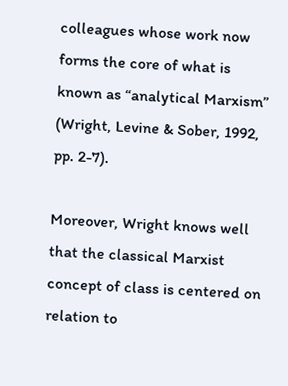colleagues whose work now forms the core of what is known as “analytical Marxism” (Wright, Levine & Sober, 1992, pp. 2-7).

Moreover, Wright knows well that the classical Marxist concept of class is centered on relation to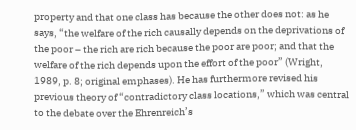property and that one class has because the other does not: as he says, “the welfare of the rich causally depends on the deprivations of the poor – the rich are rich because the poor are poor; and that the welfare of the rich depends upon the effort of the poor” (Wright, 1989, p. 8; original emphases). He has furthermore revised his previous theory of “contradictory class locations,” which was central to the debate over the Ehrenreich’s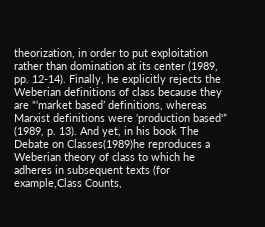theorization, in order to put exploitation rather than domination at its center (1989, pp. 12-14). Finally, he explicitly rejects the Weberian definitions of class because they are “‘market based’ definitions, whereas Marxist definitions were ‘production based'” (1989, p. 13). And yet, in his book The Debate on Classes(1989)he reproduces a Weberian theory of class to which he adheres in subsequent texts (for example,Class Counts,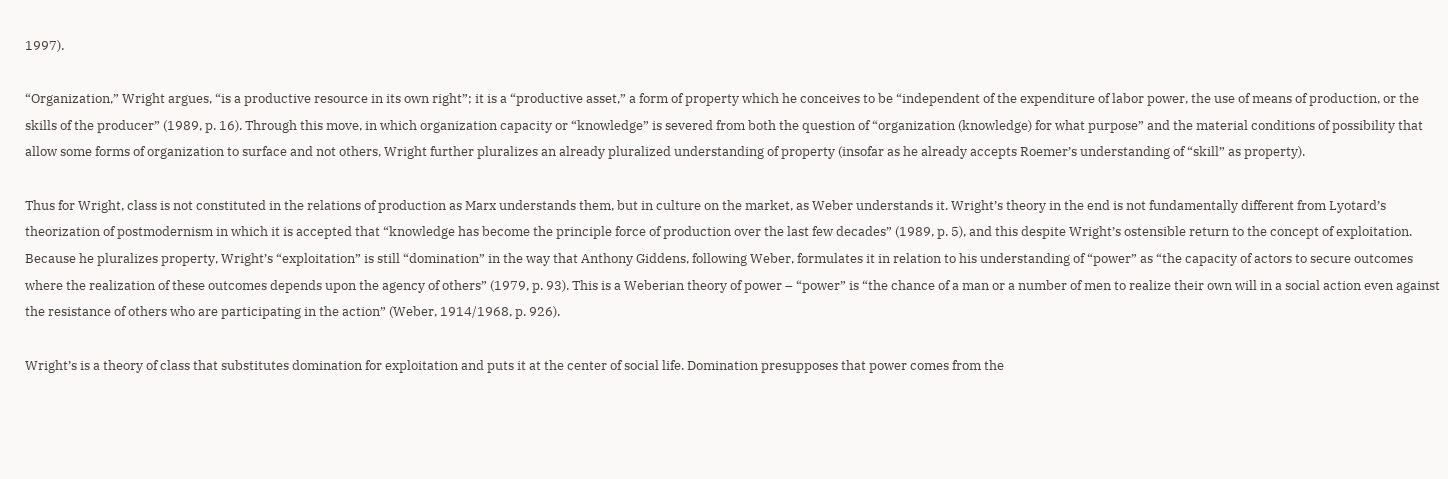1997).

“Organization,” Wright argues, “is a productive resource in its own right”; it is a “productive asset,” a form of property which he conceives to be “independent of the expenditure of labor power, the use of means of production, or the skills of the producer” (1989, p. 16). Through this move, in which organization capacity or “knowledge” is severed from both the question of “organization (knowledge) for what purpose” and the material conditions of possibility that allow some forms of organization to surface and not others, Wright further pluralizes an already pluralized understanding of property (insofar as he already accepts Roemer’s understanding of “skill” as property).

Thus for Wright, class is not constituted in the relations of production as Marx understands them, but in culture on the market, as Weber understands it. Wright’s theory in the end is not fundamentally different from Lyotard’s theorization of postmodernism in which it is accepted that “knowledge has become the principle force of production over the last few decades” (1989, p. 5), and this despite Wright’s ostensible return to the concept of exploitation. Because he pluralizes property, Wright’s “exploitation” is still “domination” in the way that Anthony Giddens, following Weber, formulates it in relation to his understanding of “power” as “the capacity of actors to secure outcomes where the realization of these outcomes depends upon the agency of others” (1979, p. 93). This is a Weberian theory of power – “power” is “the chance of a man or a number of men to realize their own will in a social action even against the resistance of others who are participating in the action” (Weber, 1914/1968, p. 926).

Wright’s is a theory of class that substitutes domination for exploitation and puts it at the center of social life. Domination presupposes that power comes from the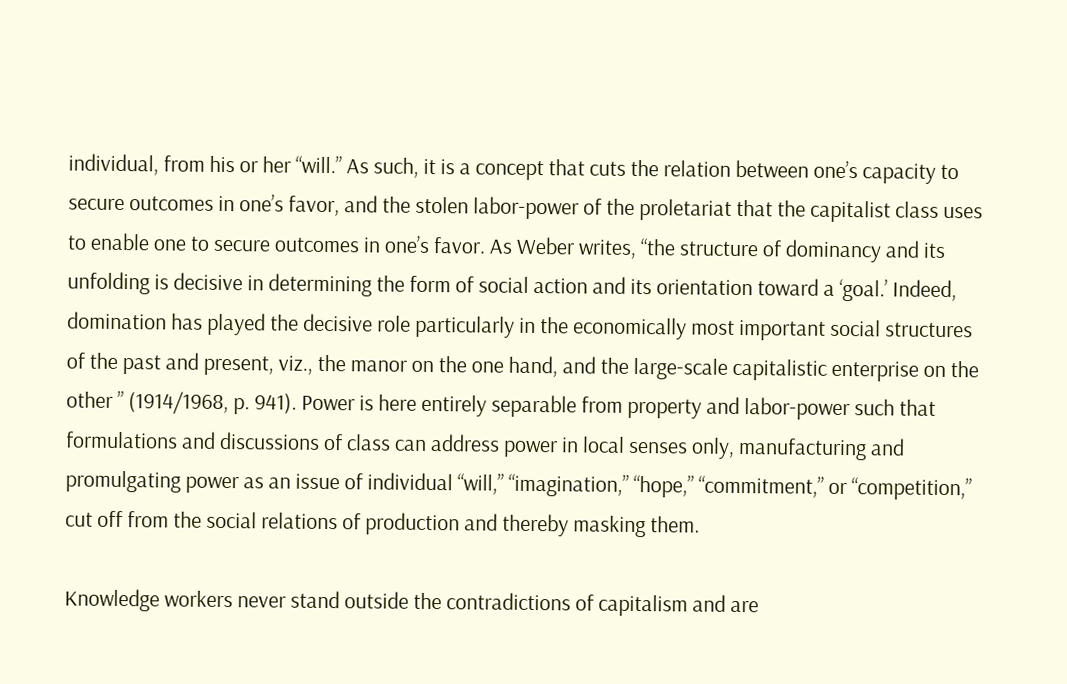individual, from his or her “will.” As such, it is a concept that cuts the relation between one’s capacity to secure outcomes in one’s favor, and the stolen labor-power of the proletariat that the capitalist class uses to enable one to secure outcomes in one’s favor. As Weber writes, “the structure of dominancy and its unfolding is decisive in determining the form of social action and its orientation toward a ‘goal.’ Indeed, domination has played the decisive role particularly in the economically most important social structures of the past and present, viz., the manor on the one hand, and the large-scale capitalistic enterprise on the other ” (1914/1968, p. 941). Power is here entirely separable from property and labor-power such that formulations and discussions of class can address power in local senses only, manufacturing and promulgating power as an issue of individual “will,” “imagination,” “hope,” “commitment,” or “competition,” cut off from the social relations of production and thereby masking them.

Knowledge workers never stand outside the contradictions of capitalism and are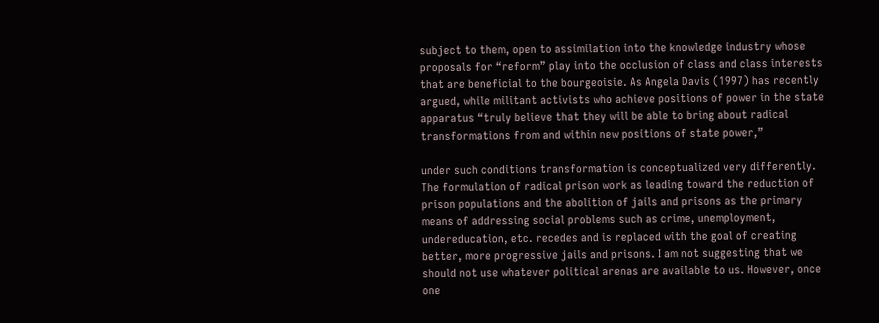subject to them, open to assimilation into the knowledge industry whose proposals for “reform” play into the occlusion of class and class interests that are beneficial to the bourgeoisie. As Angela Davis (1997) has recently argued, while militant activists who achieve positions of power in the state apparatus “truly believe that they will be able to bring about radical transformations from and within new positions of state power,”

under such conditions transformation is conceptualized very differently. The formulation of radical prison work as leading toward the reduction of prison populations and the abolition of jails and prisons as the primary means of addressing social problems such as crime, unemployment, undereducation, etc. recedes and is replaced with the goal of creating better, more progressive jails and prisons. I am not suggesting that we should not use whatever political arenas are available to us. However, once one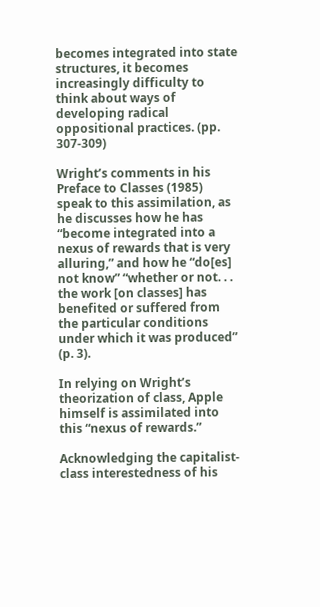becomes integrated into state structures, it becomes increasingly difficulty to think about ways of developing radical oppositional practices. (pp. 307-309)

Wright’s comments in his Preface to Classes (1985) speak to this assimilation, as he discusses how he has “become integrated into a nexus of rewards that is very alluring,” and how he “do[es] not know” “whether or not. . . the work [on classes] has benefited or suffered from the particular conditions under which it was produced” (p. 3).

In relying on Wright’s theorization of class, Apple himself is assimilated into this “nexus of rewards.”

Acknowledging the capitalist-class interestedness of his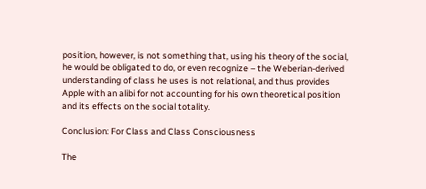position, however, is not something that, using his theory of the social, he would be obligated to do, or even recognize – the Weberian-derived understanding of class he uses is not relational, and thus provides Apple with an alibi for not accounting for his own theoretical position and its effects on the social totality.

Conclusion: For Class and Class Consciousness

The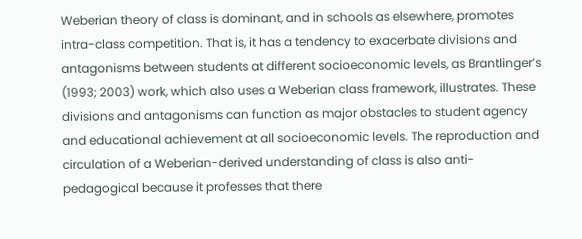Weberian theory of class is dominant, and in schools as elsewhere, promotes intra-class competition. That is, it has a tendency to exacerbate divisions and antagonisms between students at different socioeconomic levels, as Brantlinger’s (1993; 2003) work, which also uses a Weberian class framework, illustrates. These divisions and antagonisms can function as major obstacles to student agency and educational achievement at all socioeconomic levels. The reproduction and circulation of a Weberian-derived understanding of class is also anti-pedagogical because it professes that there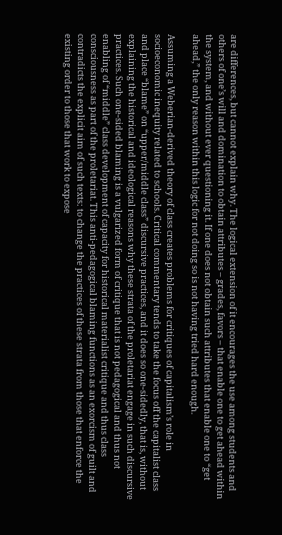are differences, but cannot explain why. The logical extension of it encourages the use among students and others of one’s will and domination to obtain attributes – grades, favors – that enable one to get ahead within the system, and without ever questioning it. If one does not obtain such attributes that enable one to “get ahead,” the only reason within this logic for not doing so is not having tried hard enough.

Assuming a Weberian-derived theory of class creates problems for critiques of capitalism’s role in socioeconomic inequity related to schools. Critical commentary tends to take the focus off the capitalist class and place “blame” on “upper/middle class” discursive practices, and it does so one-sidedly, that is, without explaining the historical and ideological reasons why these strata of the proletariat engage in such discursive practices. Such one-sided blaming is a vulgarized form of critique that is not pedagogical and thus not enabling of “middle” class development of capacity for historical materialist critique and thus class consciousness as part of the proletariat. This anti-pedagogical blaming functions as an exorcism of guilt and contradicts the explicit aim of such texts: to change the practices of these strata from those that enforce the existing order to those that work to expose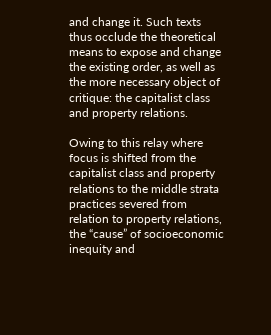and change it. Such texts thus occlude the theoretical means to expose and change the existing order, as well as the more necessary object of critique: the capitalist class and property relations.

Owing to this relay where focus is shifted from the capitalist class and property relations to the middle strata practices severed from relation to property relations, the “cause” of socioeconomic inequity and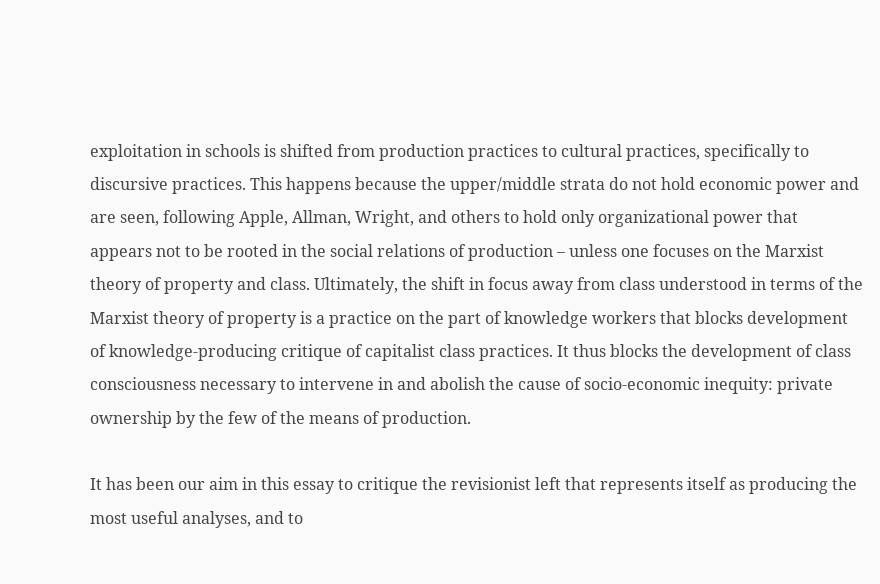exploitation in schools is shifted from production practices to cultural practices, specifically to discursive practices. This happens because the upper/middle strata do not hold economic power and are seen, following Apple, Allman, Wright, and others to hold only organizational power that appears not to be rooted in the social relations of production – unless one focuses on the Marxist theory of property and class. Ultimately, the shift in focus away from class understood in terms of the Marxist theory of property is a practice on the part of knowledge workers that blocks development of knowledge-producing critique of capitalist class practices. It thus blocks the development of class consciousness necessary to intervene in and abolish the cause of socio-economic inequity: private ownership by the few of the means of production.

It has been our aim in this essay to critique the revisionist left that represents itself as producing the most useful analyses, and to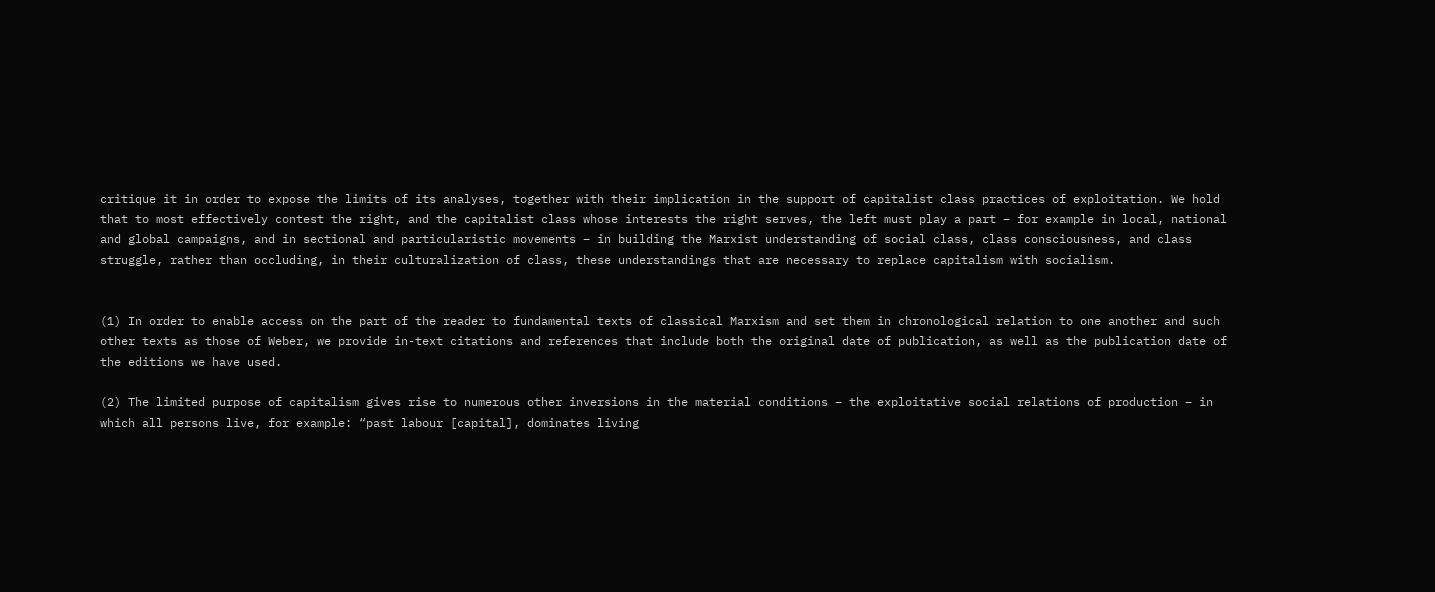critique it in order to expose the limits of its analyses, together with their implication in the support of capitalist class practices of exploitation. We hold that to most effectively contest the right, and the capitalist class whose interests the right serves, the left must play a part – for example in local, national and global campaigns, and in sectional and particularistic movements – in building the Marxist understanding of social class, class consciousness, and class struggle, rather than occluding, in their culturalization of class, these understandings that are necessary to replace capitalism with socialism.


(1) In order to enable access on the part of the reader to fundamental texts of classical Marxism and set them in chronological relation to one another and such other texts as those of Weber, we provide in-text citations and references that include both the original date of publication, as well as the publication date of the editions we have used.

(2) The limited purpose of capitalism gives rise to numerous other inversions in the material conditions – the exploitative social relations of production – in which all persons live, for example: “past labour [capital], dominates living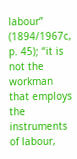labour” (1894/1967c, p. 45); “it is not the workman that employs the instruments of labour,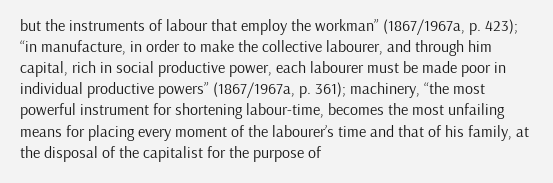but the instruments of labour that employ the workman” (1867/1967a, p. 423); “in manufacture, in order to make the collective labourer, and through him capital, rich in social productive power, each labourer must be made poor in individual productive powers” (1867/1967a, p. 361); machinery, “the most powerful instrument for shortening labour-time, becomes the most unfailing means for placing every moment of the labourer’s time and that of his family, at the disposal of the capitalist for the purpose of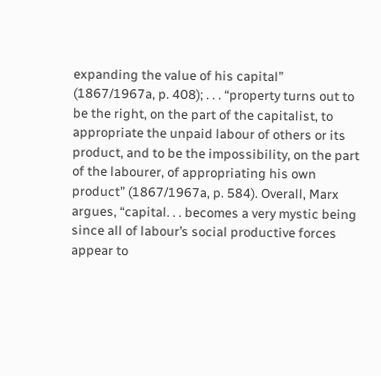expanding the value of his capital” (1867/1967a, p. 408); . . . “property turns out to be the right, on the part of the capitalist, to appropriate the unpaid labour of others or its product, and to be the impossibility, on the part of the labourer, of appropriating his own product” (1867/1967a, p. 584). Overall, Marx argues, “capital. . . becomes a very mystic being since all of labour’s social productive forces appear to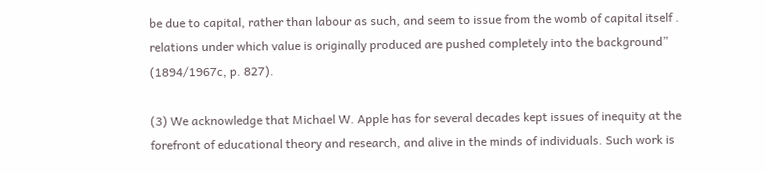be due to capital, rather than labour as such, and seem to issue from the womb of capital itself . relations under which value is originally produced are pushed completely into the background” (1894/1967c, p. 827).

(3) We acknowledge that Michael W. Apple has for several decades kept issues of inequity at the forefront of educational theory and research, and alive in the minds of individuals. Such work is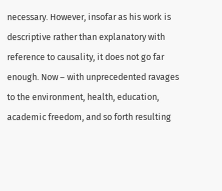necessary. However, insofar as his work is descriptive rather than explanatory with reference to causality, it does not go far enough. Now – with unprecedented ravages to the environment, health, education, academic freedom, and so forth resulting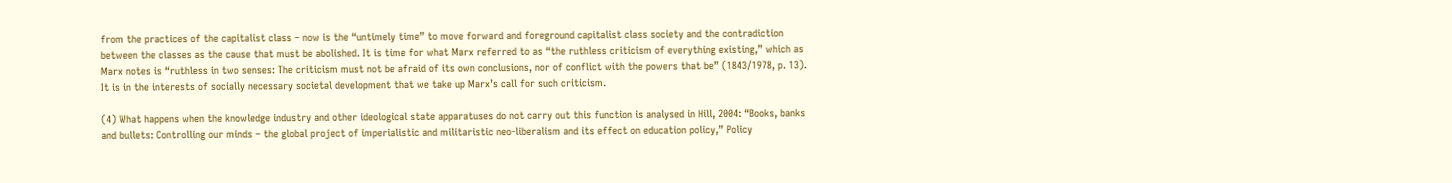from the practices of the capitalist class – now is the “untimely time” to move forward and foreground capitalist class society and the contradiction between the classes as the cause that must be abolished. It is time for what Marx referred to as “the ruthless criticism of everything existing,” which as Marx notes is “ruthless in two senses: The criticism must not be afraid of its own conclusions, nor of conflict with the powers that be” (1843/1978, p. 13). It is in the interests of socially necessary societal development that we take up Marx’s call for such criticism.

(4) What happens when the knowledge industry and other ideological state apparatuses do not carry out this function is analysed in Hill, 2004: “Books, banks and bullets: Controlling our minds – the global project of imperialistic and militaristic neo-liberalism and its effect on education policy,” Policy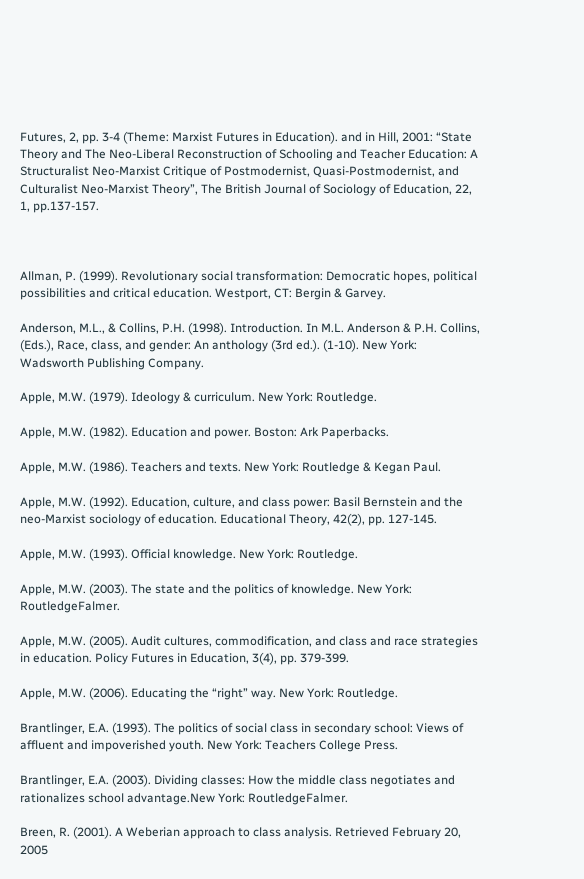Futures, 2, pp. 3-4 (Theme: Marxist Futures in Education). and in Hill, 2001: “State Theory and The Neo-Liberal Reconstruction of Schooling and Teacher Education: A Structuralist Neo-Marxist Critique of Postmodernist, Quasi-Postmodernist, and Culturalist Neo-Marxist Theory”, The British Journal of Sociology of Education, 22, 1, pp.137-157.



Allman, P. (1999). Revolutionary social transformation: Democratic hopes, political possibilities and critical education. Westport, CT: Bergin & Garvey.

Anderson, M.L., & Collins, P.H. (1998). Introduction. In M.L. Anderson & P.H. Collins, (Eds.), Race, class, and gender: An anthology (3rd ed.). (1-10). New York: Wadsworth Publishing Company.

Apple, M.W. (1979). Ideology & curriculum. New York: Routledge.

Apple, M.W. (1982). Education and power. Boston: Ark Paperbacks.

Apple, M.W. (1986). Teachers and texts. New York: Routledge & Kegan Paul.

Apple, M.W. (1992). Education, culture, and class power: Basil Bernstein and the neo-Marxist sociology of education. Educational Theory, 42(2), pp. 127-145.

Apple, M.W. (1993). Official knowledge. New York: Routledge.

Apple, M.W. (2003). The state and the politics of knowledge. New York: RoutledgeFalmer.

Apple, M.W. (2005). Audit cultures, commodification, and class and race strategies in education. Policy Futures in Education, 3(4), pp. 379-399.

Apple, M.W. (2006). Educating the “right” way. New York: Routledge.

Brantlinger, E.A. (1993). The politics of social class in secondary school: Views of affluent and impoverished youth. New York: Teachers College Press.

Brantlinger, E.A. (2003). Dividing classes: How the middle class negotiates and rationalizes school advantage.New York: RoutledgeFalmer.

Breen, R. (2001). A Weberian approach to class analysis. Retrieved February 20, 2005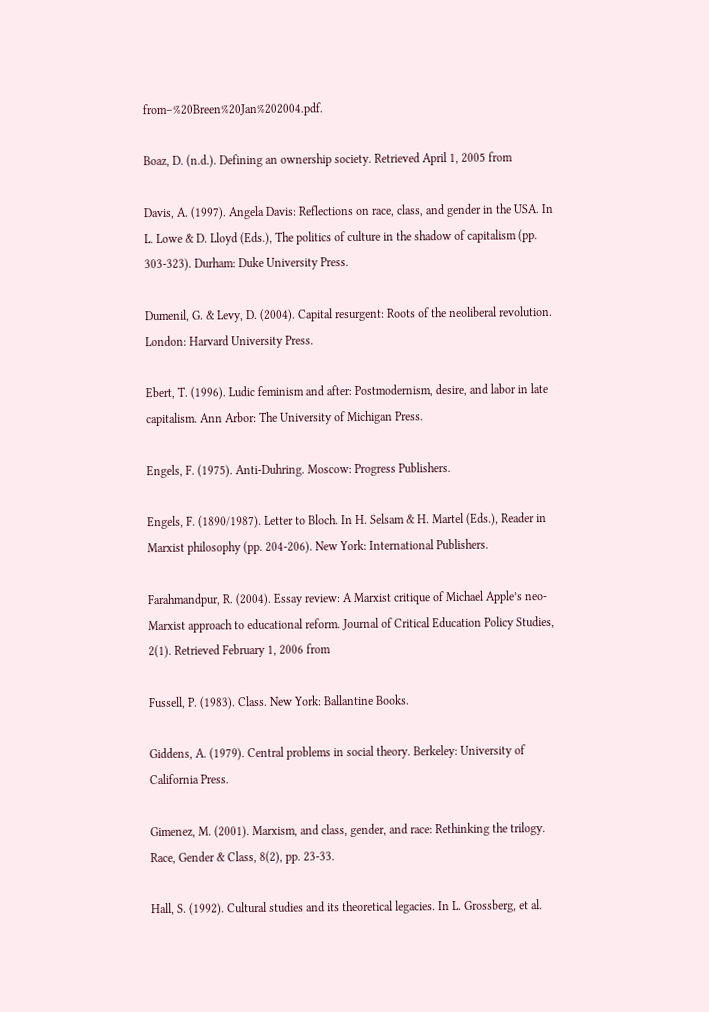from–%20Breen%20Jan%202004.pdf.

Boaz, D. (n.d.). Defining an ownership society. Retrieved April 1, 2005 from

Davis, A. (1997). Angela Davis: Reflections on race, class, and gender in the USA. In L. Lowe & D. Lloyd (Eds.), The politics of culture in the shadow of capitalism (pp. 303-323). Durham: Duke University Press.

Dumenil, G. & Levy, D. (2004). Capital resurgent: Roots of the neoliberal revolution. London: Harvard University Press.

Ebert, T. (1996). Ludic feminism and after: Postmodernism, desire, and labor in late capitalism. Ann Arbor: The University of Michigan Press.

Engels, F. (1975). Anti-Duhring. Moscow: Progress Publishers.

Engels, F. (1890/1987). Letter to Bloch. In H. Selsam & H. Martel (Eds.), Reader in Marxist philosophy (pp. 204-206). New York: International Publishers.

Farahmandpur, R. (2004). Essay review: A Marxist critique of Michael Apple’s neo-Marxist approach to educational reform. Journal of Critical Education Policy Studies, 2(1). Retrieved February 1, 2006 from

Fussell, P. (1983). Class. New York: Ballantine Books.

Giddens, A. (1979). Central problems in social theory. Berkeley: University of California Press.

Gimenez, M. (2001). Marxism, and class, gender, and race: Rethinking the trilogy. Race, Gender & Class, 8(2), pp. 23-33.

Hall, S. (1992). Cultural studies and its theoretical legacies. In L. Grossberg, et al.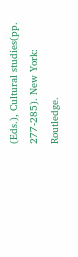(Eds.), Cultural studies(pp. 277-285). New York: Routledge.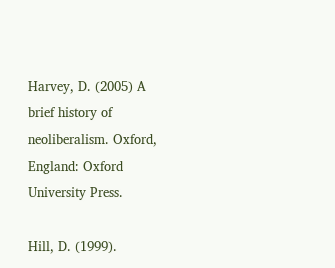Harvey, D. (2005) A brief history of neoliberalism. Oxford, England: Oxford University Press.

Hill, D. (1999).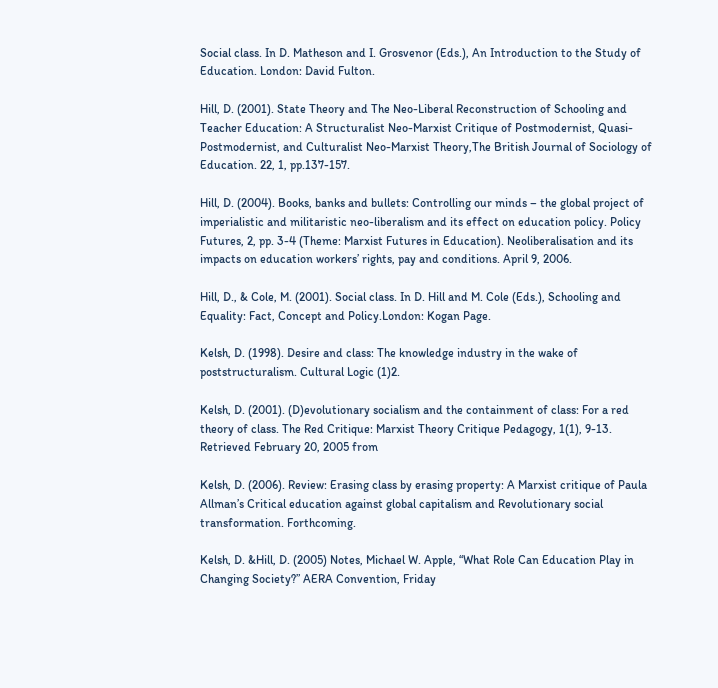Social class. In D. Matheson and I. Grosvenor (Eds.), An Introduction to the Study of Education. London: David Fulton.

Hill, D. (2001). State Theory and The Neo-Liberal Reconstruction of Schooling and Teacher Education: A Structuralist Neo-Marxist Critique of Postmodernist, Quasi-Postmodernist, and Culturalist Neo-Marxist Theory,The British Journal of Sociology of Education. 22, 1, pp.137-157.

Hill, D. (2004). Books, banks and bullets: Controlling our minds – the global project of imperialistic and militaristic neo-liberalism and its effect on education policy. Policy Futures, 2, pp. 3-4 (Theme: Marxist Futures in Education). Neoliberalisation and its impacts on education workers’ rights, pay and conditions. April 9, 2006.

Hill, D., & Cole, M. (2001). Social class. In D. Hill and M. Cole (Eds.), Schooling and Equality: Fact, Concept and Policy.London: Kogan Page.

Kelsh, D. (1998). Desire and class: The knowledge industry in the wake of poststructuralism. Cultural Logic (1)2.

Kelsh, D. (2001). (D)evolutionary socialism and the containment of class: For a red theory of class. The Red Critique: Marxist Theory Critique Pedagogy, 1(1), 9-13. Retrieved February 20, 2005 from

Kelsh, D. (2006). Review: Erasing class by erasing property: A Marxist critique of Paula Allman’s Critical education against global capitalism and Revolutionary social transformation. Forthcoming.

Kelsh, D. &Hill, D. (2005) Notes, Michael W. Apple, “What Role Can Education Play in Changing Society?” AERA Convention, Friday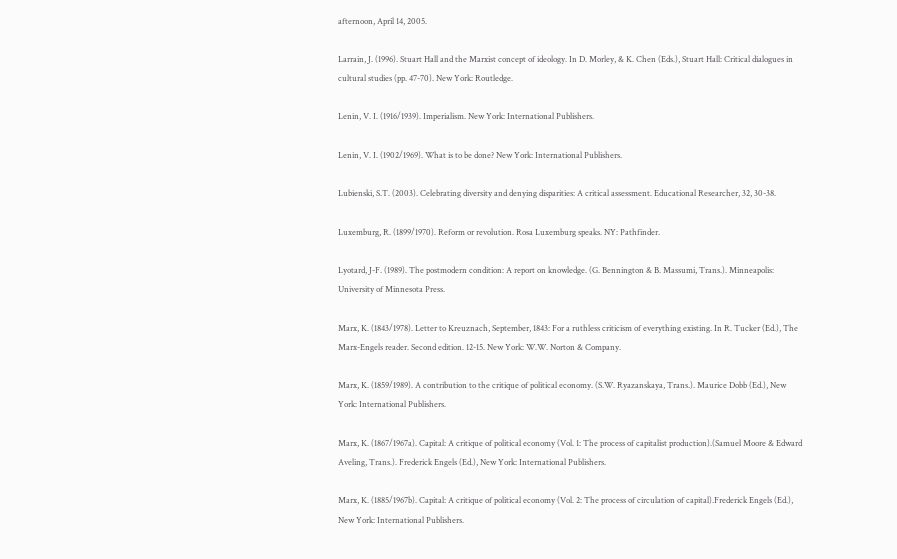afternoon, April 14, 2005.

Larrain, J. (1996). Stuart Hall and the Marxist concept of ideology. In D. Morley, & K. Chen (Eds.), Stuart Hall: Critical dialogues in cultural studies (pp. 47-70). New York: Routledge.

Lenin, V. I. (1916/1939). Imperialism. New York: International Publishers.

Lenin, V. I. (1902/1969). What is to be done? New York: International Publishers.

Lubienski, S.T. (2003). Celebrating diversity and denying disparities: A critical assessment. Educational Researcher, 32, 30-38.

Luxemburg, R. (1899/1970). Reform or revolution. Rosa Luxemburg speaks. NY: Pathfinder.

Lyotard, J-F. (1989). The postmodern condition: A report on knowledge. (G. Bennington & B. Massumi, Trans.). Minneapolis: University of Minnesota Press.

Marx, K. (1843/1978). Letter to Kreuznach, September, 1843: For a ruthless criticism of everything existing. In R. Tucker (Ed.), The Marx-Engels reader. Second edition. 12-15. New York: W.W. Norton & Company.

Marx, K. (1859/1989). A contribution to the critique of political economy. (S.W. Ryazanskaya, Trans.). Maurice Dobb (Ed.), New York: International Publishers.

Marx, K. (1867/1967a). Capital: A critique of political economy (Vol. 1: The process of capitalist production).(Samuel Moore & Edward Aveling, Trans.). Frederick Engels (Ed.), New York: International Publishers.

Marx, K. (1885/1967b). Capital: A critique of political economy (Vol. 2: The process of circulation of capital).Frederick Engels (Ed.), New York: International Publishers.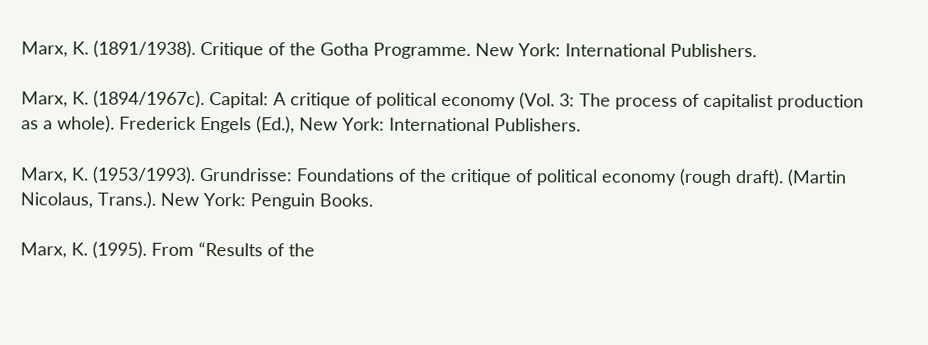Marx, K. (1891/1938). Critique of the Gotha Programme. New York: International Publishers.

Marx, K. (1894/1967c). Capital: A critique of political economy (Vol. 3: The process of capitalist production as a whole). Frederick Engels (Ed.), New York: International Publishers.

Marx, K. (1953/1993). Grundrisse: Foundations of the critique of political economy (rough draft). (Martin Nicolaus, Trans.). New York: Penguin Books.

Marx, K. (1995). From “Results of the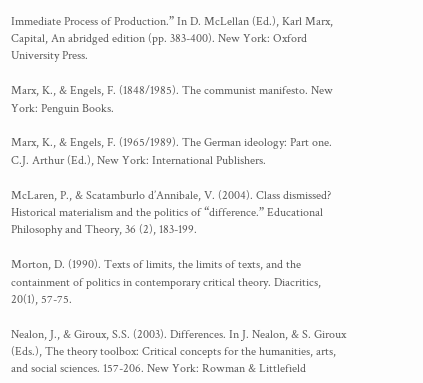Immediate Process of Production.” In D. McLellan (Ed.), Karl Marx, Capital, An abridged edition (pp. 383-400). New York: Oxford University Press.

Marx, K., & Engels, F. (1848/1985). The communist manifesto. New York: Penguin Books.

Marx, K., & Engels, F. (1965/1989). The German ideology: Part one. C.J. Arthur (Ed.), New York: International Publishers.

McLaren, P., & Scatamburlo d’Annibale, V. (2004). Class dismissed? Historical materialism and the politics of “difference.” Educational Philosophy and Theory, 36 (2), 183-199.

Morton, D. (1990). Texts of limits, the limits of texts, and the containment of politics in contemporary critical theory. Diacritics, 20(1), 57-75.

Nealon, J., & Giroux, S.S. (2003). Differences. In J. Nealon, & S. Giroux (Eds.), The theory toolbox: Critical concepts for the humanities, arts, and social sciences. 157-206. New York: Rowman & Littlefield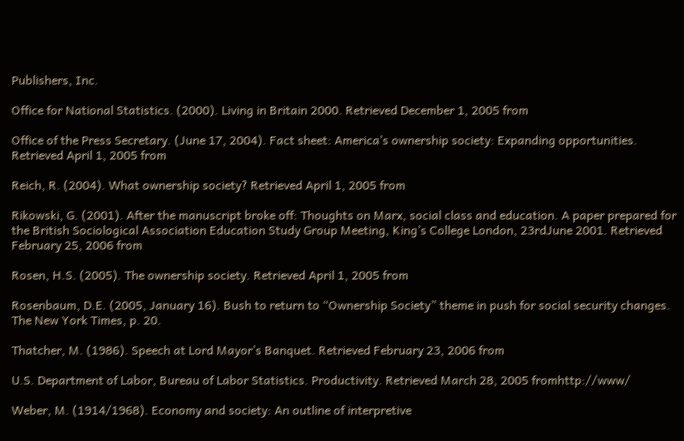Publishers, Inc.

Office for National Statistics. (2000). Living in Britain 2000. Retrieved December 1, 2005 from

Office of the Press Secretary. (June 17, 2004). Fact sheet: America’s ownership society: Expanding opportunities. Retrieved April 1, 2005 from

Reich, R. (2004). What ownership society? Retrieved April 1, 2005 from

Rikowski, G. (2001). After the manuscript broke off: Thoughts on Marx, social class and education. A paper prepared for the British Sociological Association Education Study Group Meeting, King’s College London, 23rdJune 2001. Retrieved February 25, 2006 from

Rosen, H.S. (2005). The ownership society. Retrieved April 1, 2005 from

Rosenbaum, D.E. (2005, January 16). Bush to return to “Ownership Society” theme in push for social security changes. The New York Times, p. 20.

Thatcher, M. (1986). Speech at Lord Mayor’s Banquet. Retrieved February 23, 2006 from

U.S. Department of Labor, Bureau of Labor Statistics. Productivity. Retrieved March 28, 2005 fromhttp://www/

Weber, M. (1914/1968). Economy and society: An outline of interpretive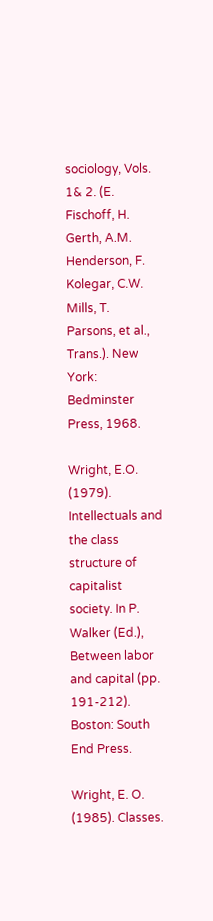sociology, Vols. 1& 2. (E. Fischoff, H. Gerth, A.M. Henderson, F. Kolegar, C.W. Mills, T. Parsons, et al., Trans.). New York: Bedminster Press, 1968.

Wright, E.O. (1979). Intellectuals and the class structure of capitalist society. In P. Walker (Ed.), Between labor and capital (pp. 191-212). Boston: South End Press.

Wright, E. O. (1985). Classes.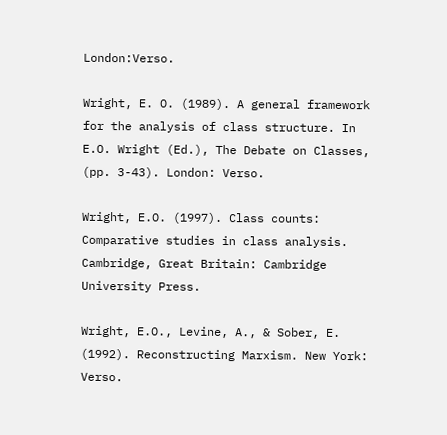London:Verso.

Wright, E. O. (1989). A general framework for the analysis of class structure. In E.O. Wright (Ed.), The Debate on Classes, (pp. 3-43). London: Verso.

Wright, E.O. (1997). Class counts: Comparative studies in class analysis. Cambridge, Great Britain: Cambridge University Press.

Wright, E.O., Levine, A., & Sober, E. (1992). Reconstructing Marxism. New York: Verso.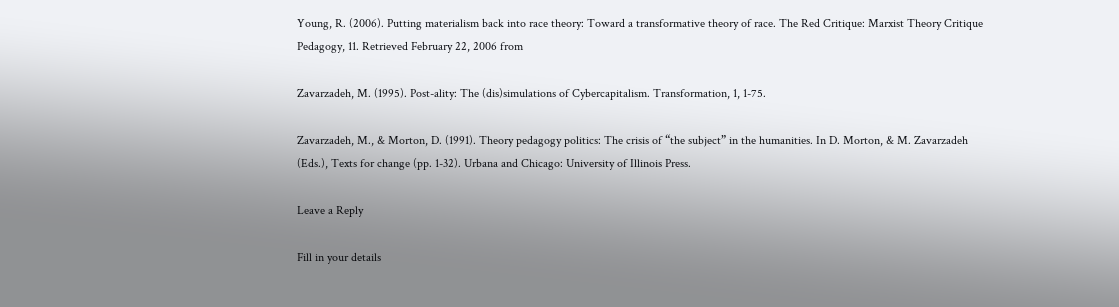Young, R. (2006). Putting materialism back into race theory: Toward a transformative theory of race. The Red Critique: Marxist Theory Critique Pedagogy, 11. Retrieved February 22, 2006 from

Zavarzadeh, M. (1995). Post-ality: The (dis)simulations of Cybercapitalism. Transformation, 1, 1-75.

Zavarzadeh, M., & Morton, D. (1991). Theory pedagogy politics: The crisis of “the subject” in the humanities. In D. Morton, & M. Zavarzadeh (Eds.), Texts for change (pp. 1-32). Urbana and Chicago: University of Illinois Press.

Leave a Reply

Fill in your details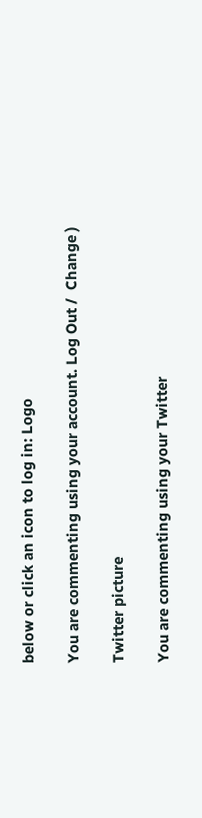below or click an icon to log in: Logo

You are commenting using your account. Log Out /  Change )

Twitter picture

You are commenting using your Twitter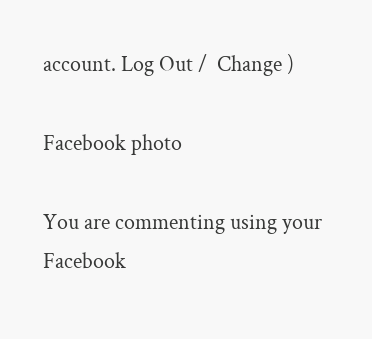account. Log Out /  Change )

Facebook photo

You are commenting using your Facebook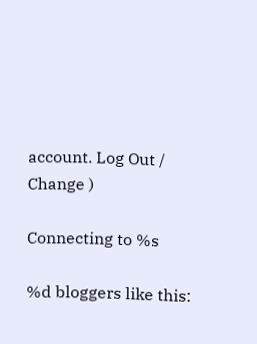account. Log Out /  Change )

Connecting to %s

%d bloggers like this: